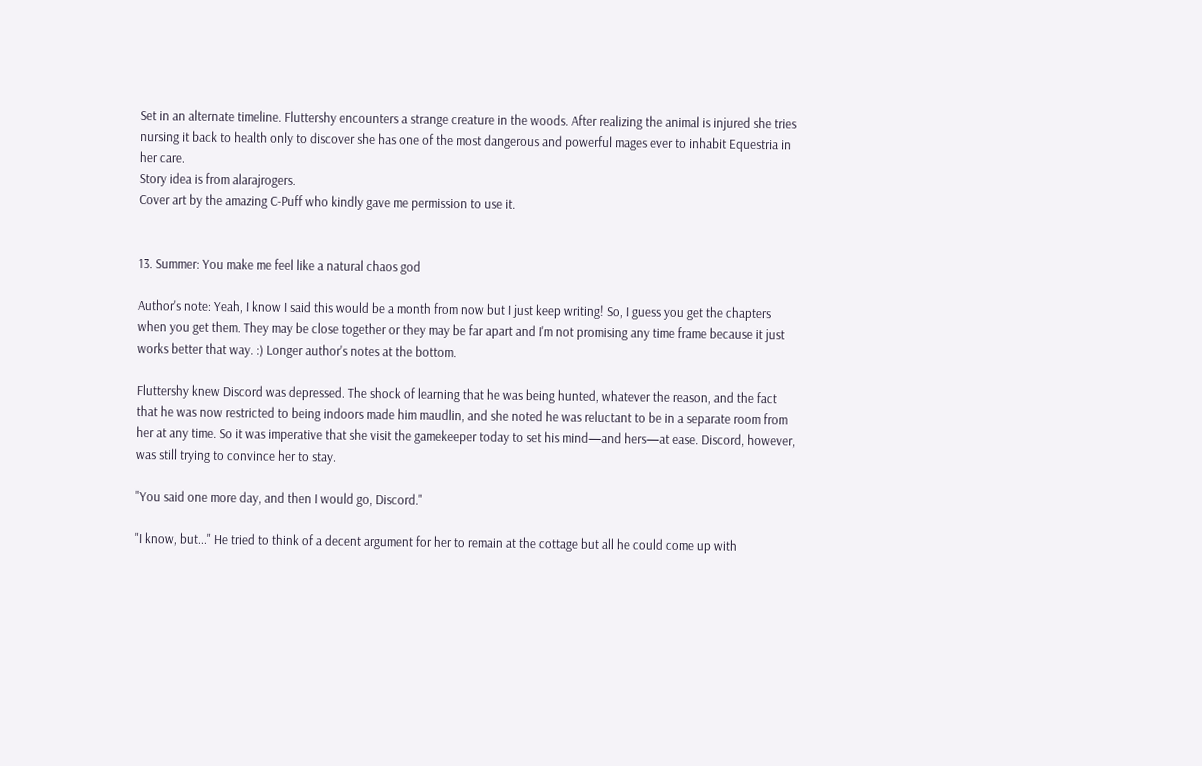Set in an alternate timeline. Fluttershy encounters a strange creature in the woods. After realizing the animal is injured she tries nursing it back to health only to discover she has one of the most dangerous and powerful mages ever to inhabit Equestria in her care.
Story idea is from alarajrogers.
Cover art by the amazing C-Puff who kindly gave me permission to use it.


13. Summer: You make me feel like a natural chaos god

Author's note: Yeah, I know I said this would be a month from now but I just keep writing! So, I guess you get the chapters when you get them. They may be close together or they may be far apart and I'm not promising any time frame because it just works better that way. :) Longer author's notes at the bottom.

Fluttershy knew Discord was depressed. The shock of learning that he was being hunted, whatever the reason, and the fact that he was now restricted to being indoors made him maudlin, and she noted he was reluctant to be in a separate room from her at any time. So it was imperative that she visit the gamekeeper today to set his mind—and hers—at ease. Discord, however, was still trying to convince her to stay.

"You said one more day, and then I would go, Discord."

"I know, but..." He tried to think of a decent argument for her to remain at the cottage but all he could come up with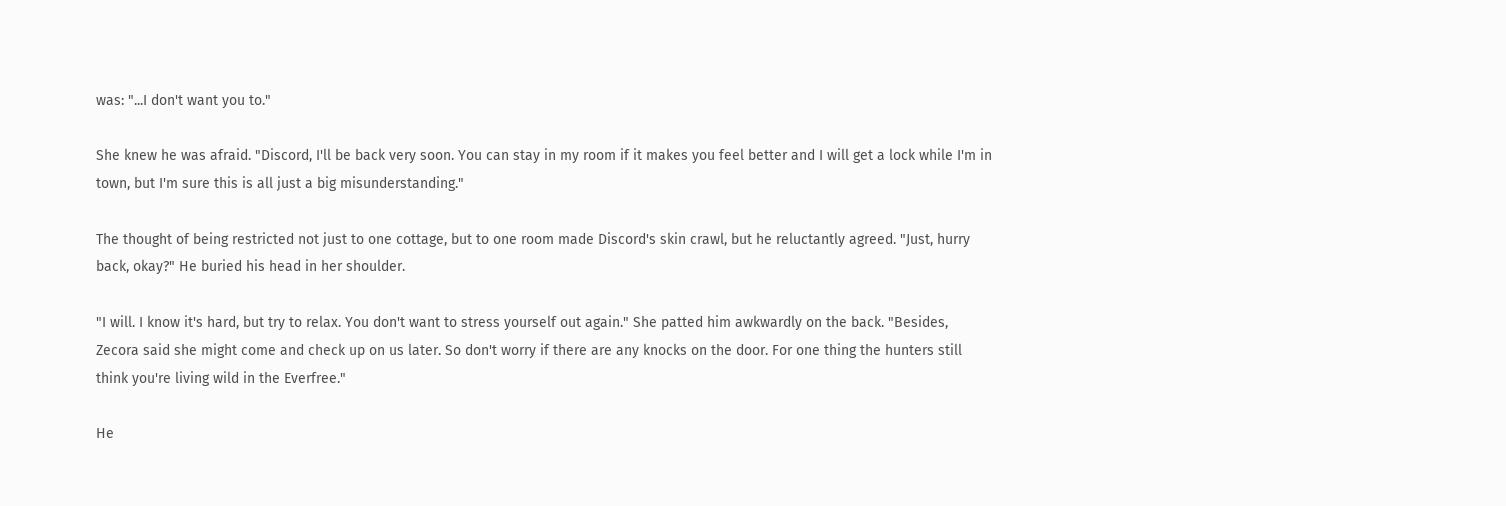was: "...I don't want you to."

She knew he was afraid. "Discord, I'll be back very soon. You can stay in my room if it makes you feel better and I will get a lock while I'm in town, but I'm sure this is all just a big misunderstanding."

The thought of being restricted not just to one cottage, but to one room made Discord's skin crawl, but he reluctantly agreed. "Just, hurry back, okay?" He buried his head in her shoulder.

"I will. I know it's hard, but try to relax. You don't want to stress yourself out again." She patted him awkwardly on the back. "Besides, Zecora said she might come and check up on us later. So don't worry if there are any knocks on the door. For one thing the hunters still think you're living wild in the Everfree."

He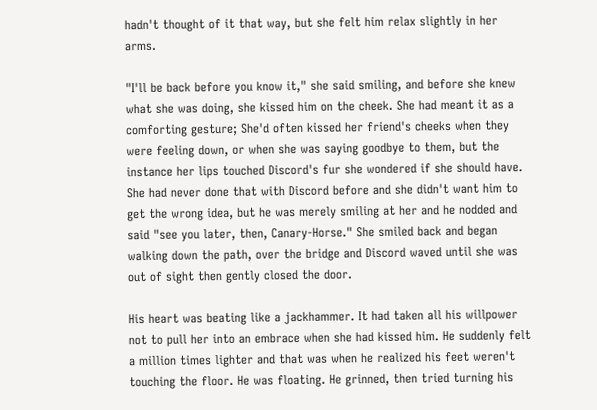hadn't thought of it that way, but she felt him relax slightly in her arms.

"I'll be back before you know it," she said smiling, and before she knew what she was doing, she kissed him on the cheek. She had meant it as a comforting gesture; She'd often kissed her friend's cheeks when they were feeling down, or when she was saying goodbye to them, but the instance her lips touched Discord's fur she wondered if she should have. She had never done that with Discord before and she didn't want him to get the wrong idea, but he was merely smiling at her and he nodded and said "see you later, then, Canary-Horse." She smiled back and began walking down the path, over the bridge and Discord waved until she was out of sight then gently closed the door.

His heart was beating like a jackhammer. It had taken all his willpower not to pull her into an embrace when she had kissed him. He suddenly felt a million times lighter and that was when he realized his feet weren't touching the floor. He was floating. He grinned, then tried turning his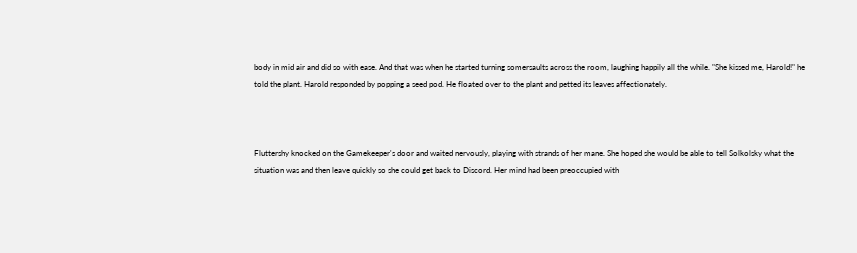body in mid air and did so with ease. And that was when he started turning somersaults across the room, laughing happily all the while. "She kissed me, Harold!" he told the plant. Harold responded by popping a seed pod. He floated over to the plant and petted its leaves affectionately.



Fluttershy knocked on the Gamekeeper's door and waited nervously, playing with strands of her mane. She hoped she would be able to tell Solkolsky what the situation was and then leave quickly so she could get back to Discord. Her mind had been preoccupied with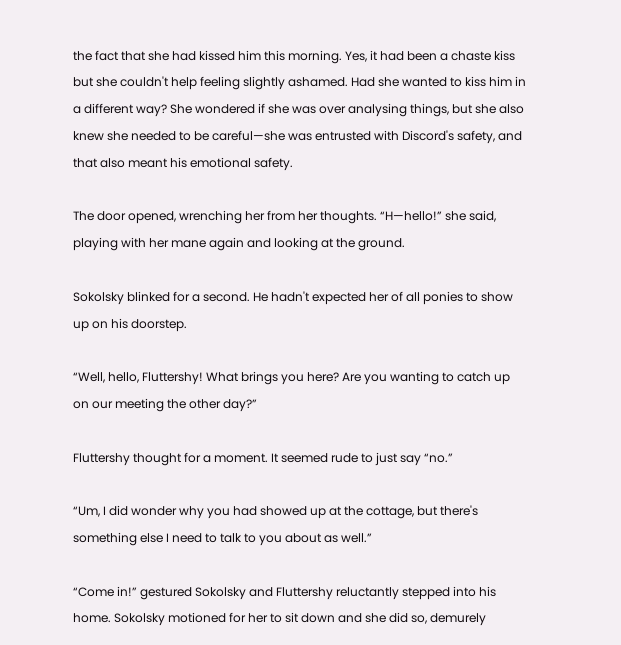the fact that she had kissed him this morning. Yes, it had been a chaste kiss but she couldn't help feeling slightly ashamed. Had she wanted to kiss him in a different way? She wondered if she was over analysing things, but she also knew she needed to be careful—she was entrusted with Discord's safety, and that also meant his emotional safety.

The door opened, wrenching her from her thoughts. “H—hello!” she said, playing with her mane again and looking at the ground.

Sokolsky blinked for a second. He hadn't expected her of all ponies to show up on his doorstep.

“Well, hello, Fluttershy! What brings you here? Are you wanting to catch up on our meeting the other day?”

Fluttershy thought for a moment. It seemed rude to just say “no.”

“Um, I did wonder why you had showed up at the cottage, but there's something else I need to talk to you about as well.”

“Come in!” gestured Sokolsky and Fluttershy reluctantly stepped into his home. Sokolsky motioned for her to sit down and she did so, demurely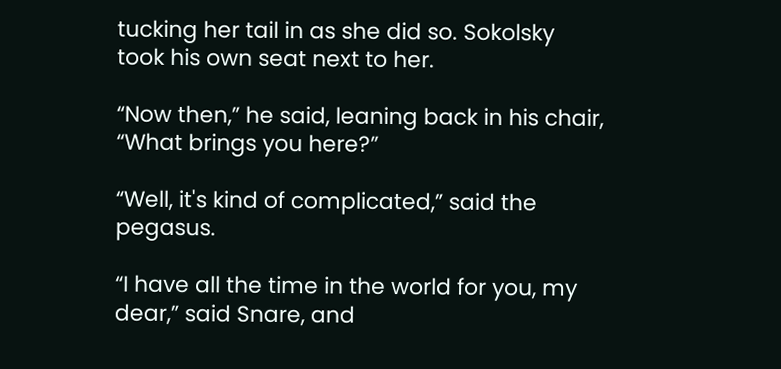tucking her tail in as she did so. Sokolsky took his own seat next to her.

“Now then,” he said, leaning back in his chair, “What brings you here?”

“Well, it's kind of complicated,” said the pegasus.

“I have all the time in the world for you, my dear,” said Snare, and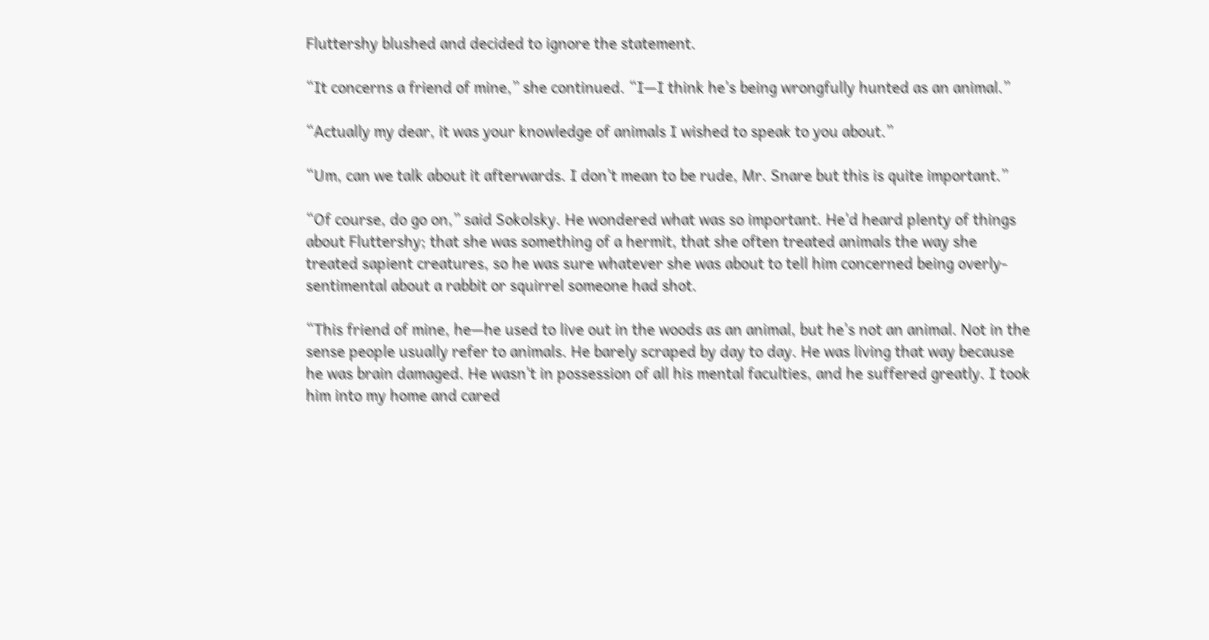Fluttershy blushed and decided to ignore the statement.

“It concerns a friend of mine,” she continued. “I—I think he's being wrongfully hunted as an animal.”

“Actually my dear, it was your knowledge of animals I wished to speak to you about.”

“Um, can we talk about it afterwards. I don't mean to be rude, Mr. Snare but this is quite important.”

“Of course, do go on,” said Sokolsky. He wondered what was so important. He'd heard plenty of things about Fluttershy; that she was something of a hermit, that she often treated animals the way she treated sapient creatures, so he was sure whatever she was about to tell him concerned being overly-sentimental about a rabbit or squirrel someone had shot.

“This friend of mine, he—he used to live out in the woods as an animal, but he's not an animal. Not in the sense people usually refer to animals. He barely scraped by day to day. He was living that way because he was brain damaged. He wasn't in possession of all his mental faculties, and he suffered greatly. I took him into my home and cared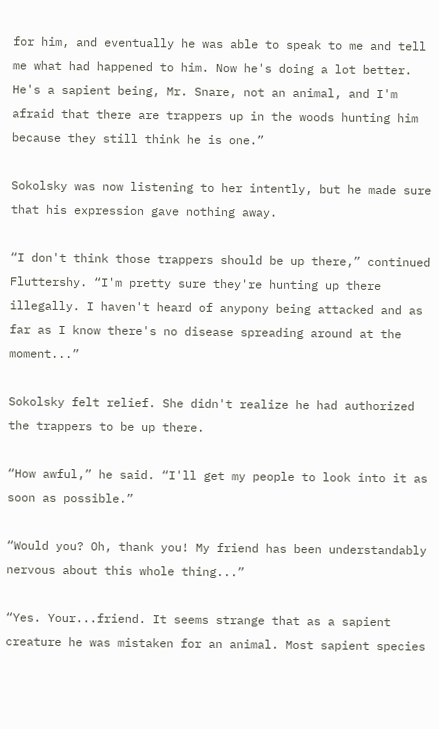for him, and eventually he was able to speak to me and tell me what had happened to him. Now he's doing a lot better. He's a sapient being, Mr. Snare, not an animal, and I'm afraid that there are trappers up in the woods hunting him because they still think he is one.”

Sokolsky was now listening to her intently, but he made sure that his expression gave nothing away.

“I don't think those trappers should be up there,” continued Fluttershy. “I'm pretty sure they're hunting up there illegally. I haven't heard of anypony being attacked and as far as I know there's no disease spreading around at the moment...”

Sokolsky felt relief. She didn't realize he had authorized the trappers to be up there.

“How awful,” he said. “I'll get my people to look into it as soon as possible.”

“Would you? Oh, thank you! My friend has been understandably nervous about this whole thing...”

“Yes. Your...friend. It seems strange that as a sapient creature he was mistaken for an animal. Most sapient species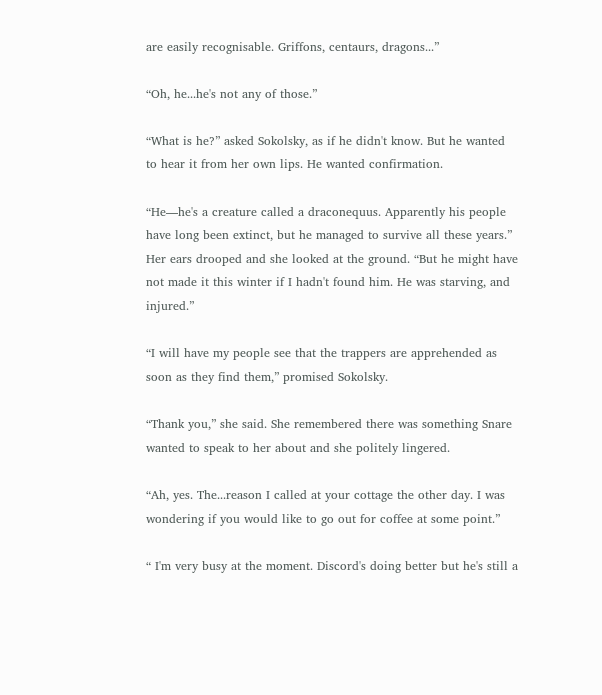are easily recognisable. Griffons, centaurs, dragons...”

“Oh, he...he's not any of those.”

“What is he?” asked Sokolsky, as if he didn't know. But he wanted to hear it from her own lips. He wanted confirmation.

“He—he's a creature called a draconequus. Apparently his people have long been extinct, but he managed to survive all these years.” Her ears drooped and she looked at the ground. “But he might have not made it this winter if I hadn't found him. He was starving, and injured.”

“I will have my people see that the trappers are apprehended as soon as they find them,” promised Sokolsky.

“Thank you,” she said. She remembered there was something Snare wanted to speak to her about and she politely lingered.

“Ah, yes. The...reason I called at your cottage the other day. I was wondering if you would like to go out for coffee at some point.”

“ I'm very busy at the moment. Discord's doing better but he's still a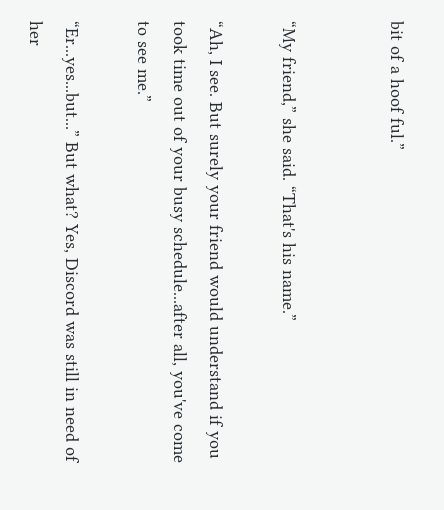bit of a hoof ful.”


“My friend,” she said. “That's his name.”

“Ah, I see. But surely your friend would understand if you took time out of your busy schedule...after all, you've come to see me.”

“Er...yes...but...” But what? Yes, Discord was still in need of her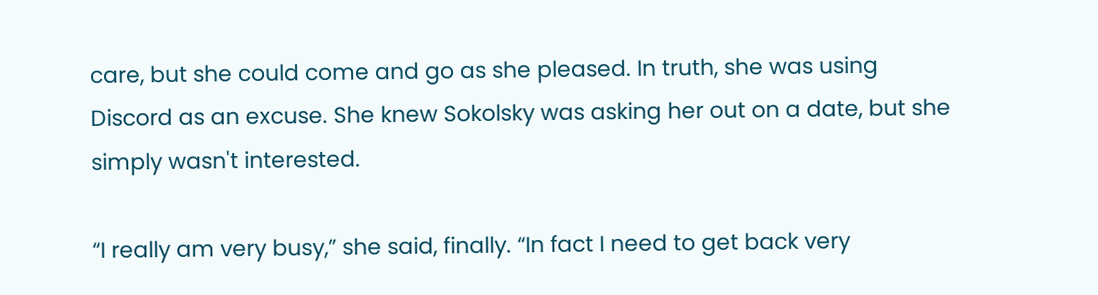care, but she could come and go as she pleased. In truth, she was using Discord as an excuse. She knew Sokolsky was asking her out on a date, but she simply wasn't interested.

“I really am very busy,” she said, finally. “In fact I need to get back very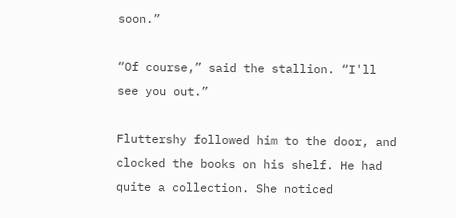soon.”

“Of course,” said the stallion. “I'll see you out.”

Fluttershy followed him to the door, and clocked the books on his shelf. He had quite a collection. She noticed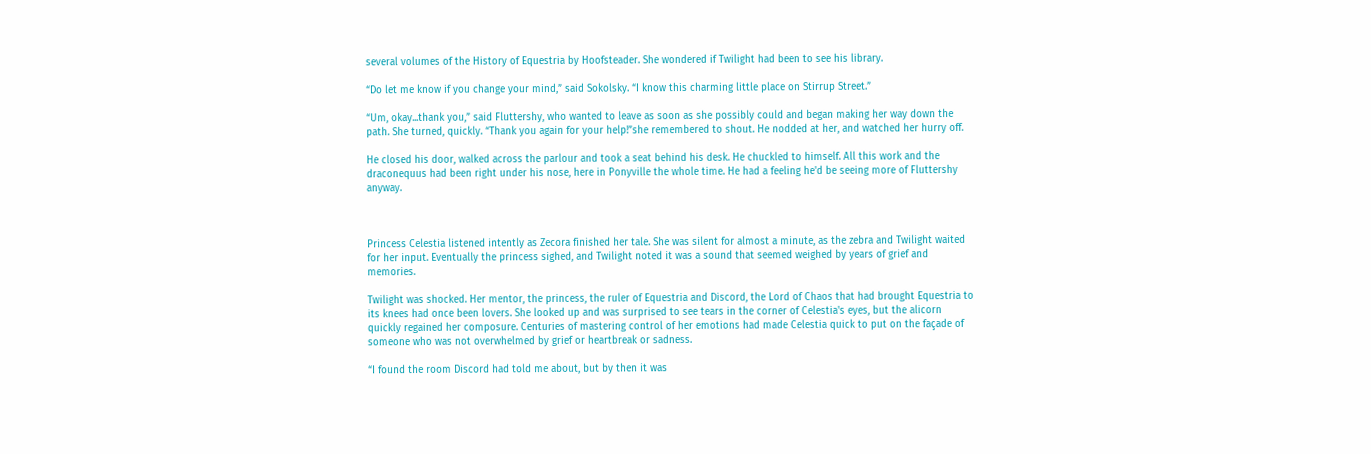several volumes of the History of Equestria by Hoofsteader. She wondered if Twilight had been to see his library.

“Do let me know if you change your mind,” said Sokolsky. “I know this charming little place on Stirrup Street.”

“Um, okay...thank you,” said Fluttershy, who wanted to leave as soon as she possibly could and began making her way down the path. She turned, quickly. “Thank you again for your help!”she remembered to shout. He nodded at her, and watched her hurry off.

He closed his door, walked across the parlour and took a seat behind his desk. He chuckled to himself. All this work and the draconequus had been right under his nose, here in Ponyville the whole time. He had a feeling he'd be seeing more of Fluttershy anyway.



Princess Celestia listened intently as Zecora finished her tale. She was silent for almost a minute, as the zebra and Twilight waited for her input. Eventually the princess sighed, and Twilight noted it was a sound that seemed weighed by years of grief and memories.

Twilight was shocked. Her mentor, the princess, the ruler of Equestria and Discord, the Lord of Chaos that had brought Equestria to its knees had once been lovers. She looked up and was surprised to see tears in the corner of Celestia's eyes, but the alicorn quickly regained her composure. Centuries of mastering control of her emotions had made Celestia quick to put on the façade of someone who was not overwhelmed by grief or heartbreak or sadness.

“I found the room Discord had told me about, but by then it was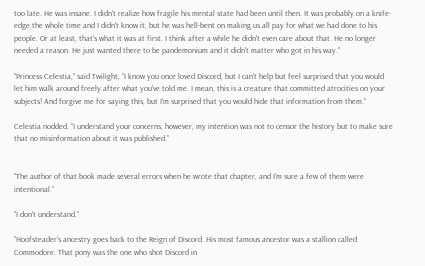too late. He was insane. I didn't realize how fragile his mental state had been until then. It was probably on a knife-edge the whole time and I didn't know it, but he was hell-bent on making us all pay for what we had done to his people. Or at least, that's what it was at first. I think after a while he didn't even care about that. He no longer needed a reason. He just wanted there to be pandemonium and it didn't matter who got in his way.”

“Princess Celestia,” said Twilight, “I know you once loved Discord, but I can't help but feel surprised that you would let him walk around freely after what you've told me. I mean, this is a creature that committed atrocities on your subjects! And forgive me for saying this, but I'm surprised that you would hide that information from them.”

Celestia nodded. “I understand your concerns, however, my intention was not to censor the history but to make sure that no misinformation about it was published.”


“The author of that book made several errors when he wrote that chapter, and I'm sure a few of them were intentional.”

“I don't understand.”

“Hoofsteader's ancestry goes back to the Reign of Discord. His most famous ancestor was a stallion called Commodore. That pony was the one who shot Discord in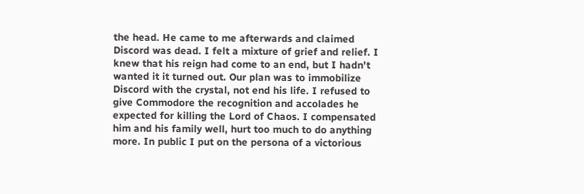the head. He came to me afterwards and claimed Discord was dead. I felt a mixture of grief and relief. I knew that his reign had come to an end, but I hadn't wanted it it turned out. Our plan was to immobilize Discord with the crystal, not end his life. I refused to give Commodore the recognition and accolades he expected for killing the Lord of Chaos. I compensated him and his family well, hurt too much to do anything more. In public I put on the persona of a victorious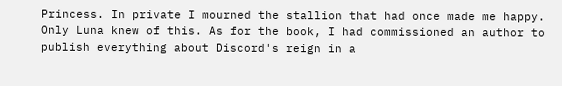Princess. In private I mourned the stallion that had once made me happy. Only Luna knew of this. As for the book, I had commissioned an author to publish everything about Discord's reign in a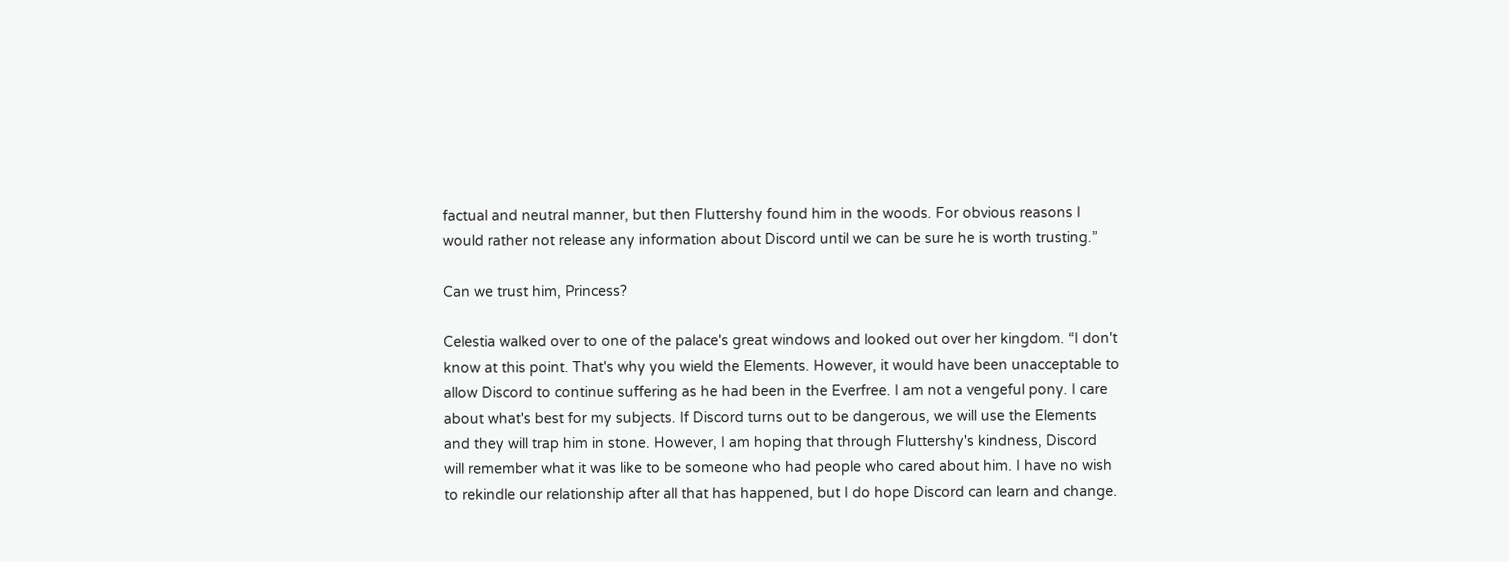factual and neutral manner, but then Fluttershy found him in the woods. For obvious reasons I would rather not release any information about Discord until we can be sure he is worth trusting.”

Can we trust him, Princess?

Celestia walked over to one of the palace's great windows and looked out over her kingdom. “I don't know at this point. That's why you wield the Elements. However, it would have been unacceptable to allow Discord to continue suffering as he had been in the Everfree. I am not a vengeful pony. I care about what's best for my subjects. If Discord turns out to be dangerous, we will use the Elements and they will trap him in stone. However, I am hoping that through Fluttershy's kindness, Discord will remember what it was like to be someone who had people who cared about him. I have no wish to rekindle our relationship after all that has happened, but I do hope Discord can learn and change.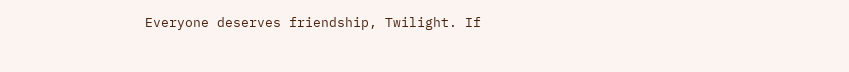Everyone deserves friendship, Twilight. If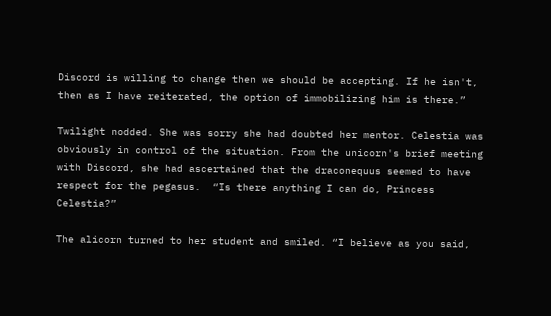Discord is willing to change then we should be accepting. If he isn't, then as I have reiterated, the option of immobilizing him is there.”

Twilight nodded. She was sorry she had doubted her mentor. Celestia was obviously in control of the situation. From the unicorn's brief meeting with Discord, she had ascertained that the draconequus seemed to have respect for the pegasus.  “Is there anything I can do, Princess Celestia?”

The alicorn turned to her student and smiled. “I believe as you said,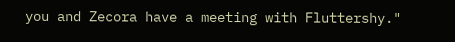you and Zecora have a meeting with Fluttershy."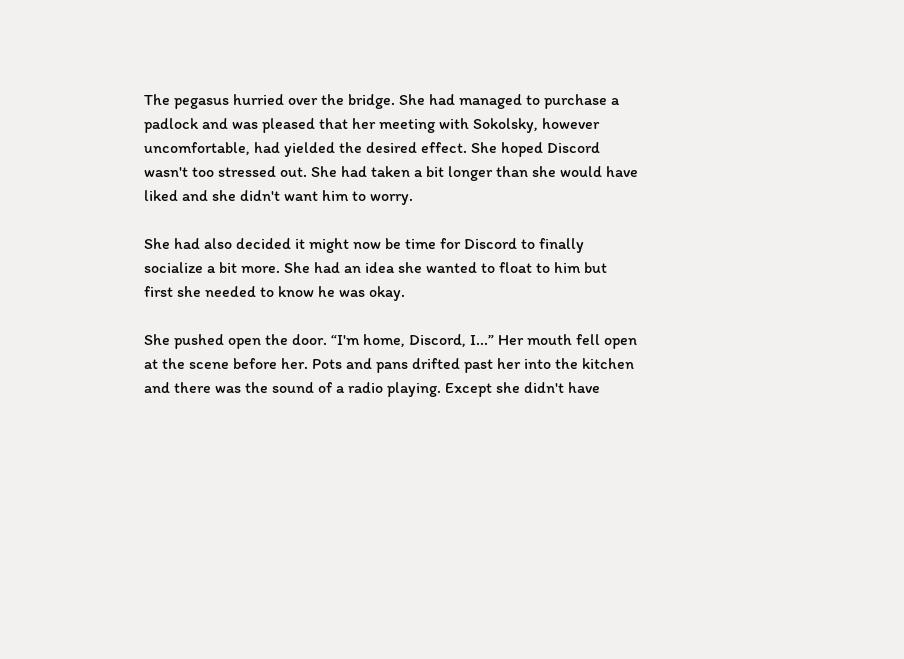The pegasus hurried over the bridge. She had managed to purchase a padlock and was pleased that her meeting with Sokolsky, however uncomfortable, had yielded the desired effect. She hoped Discord wasn't too stressed out. She had taken a bit longer than she would have liked and she didn't want him to worry.

She had also decided it might now be time for Discord to finally socialize a bit more. She had an idea she wanted to float to him but first she needed to know he was okay.

She pushed open the door. “I'm home, Discord, I...” Her mouth fell open at the scene before her. Pots and pans drifted past her into the kitchen and there was the sound of a radio playing. Except she didn't have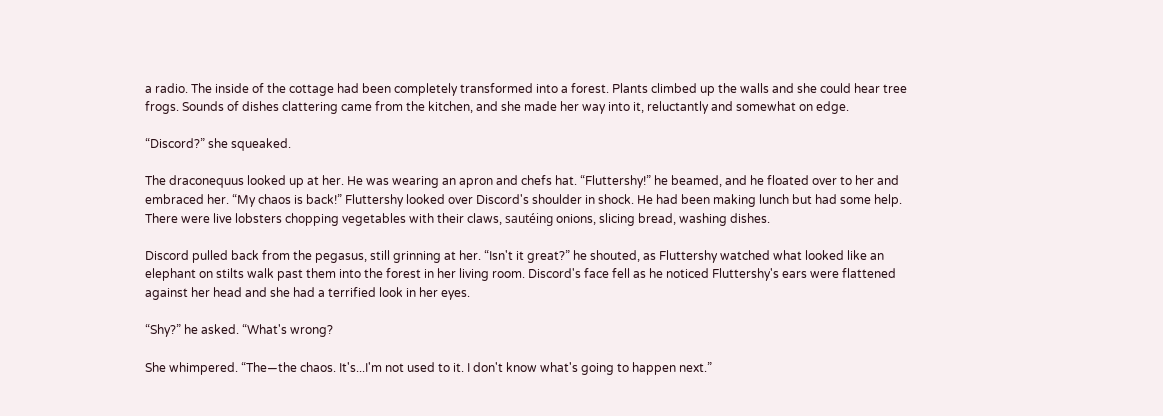a radio. The inside of the cottage had been completely transformed into a forest. Plants climbed up the walls and she could hear tree frogs. Sounds of dishes clattering came from the kitchen, and she made her way into it, reluctantly and somewhat on edge.

“Discord?” she squeaked.

The draconequus looked up at her. He was wearing an apron and chefs hat. “Fluttershy!” he beamed, and he floated over to her and embraced her. “My chaos is back!” Fluttershy looked over Discord's shoulder in shock. He had been making lunch but had some help. There were live lobsters chopping vegetables with their claws, sautéing onions, slicing bread, washing dishes.

Discord pulled back from the pegasus, still grinning at her. “Isn't it great?” he shouted, as Fluttershy watched what looked like an elephant on stilts walk past them into the forest in her living room. Discord's face fell as he noticed Fluttershy's ears were flattened against her head and she had a terrified look in her eyes.

“Shy?” he asked. “What's wrong?

She whimpered. “The—the chaos. It's...I'm not used to it. I don't know what's going to happen next.”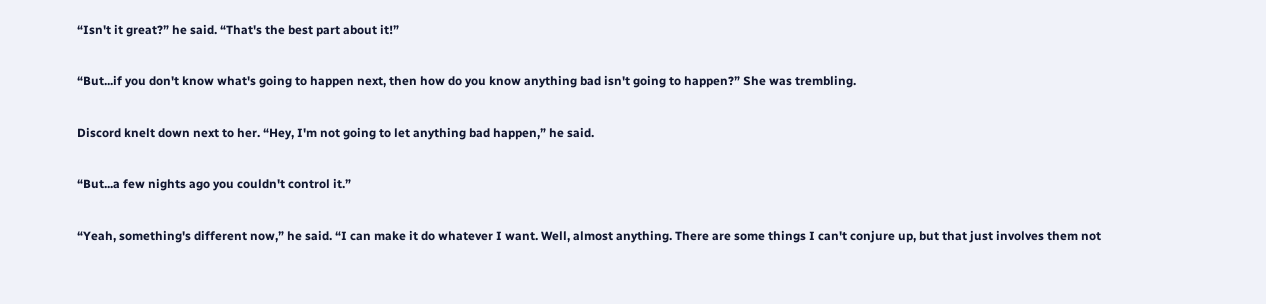“Isn't it great?” he said. “That's the best part about it!”

“But...if you don't know what's going to happen next, then how do you know anything bad isn't going to happen?” She was trembling.

Discord knelt down next to her. “Hey, I'm not going to let anything bad happen,” he said.

“But...a few nights ago you couldn't control it.”

“Yeah, something's different now,” he said. “I can make it do whatever I want. Well, almost anything. There are some things I can't conjure up, but that just involves them not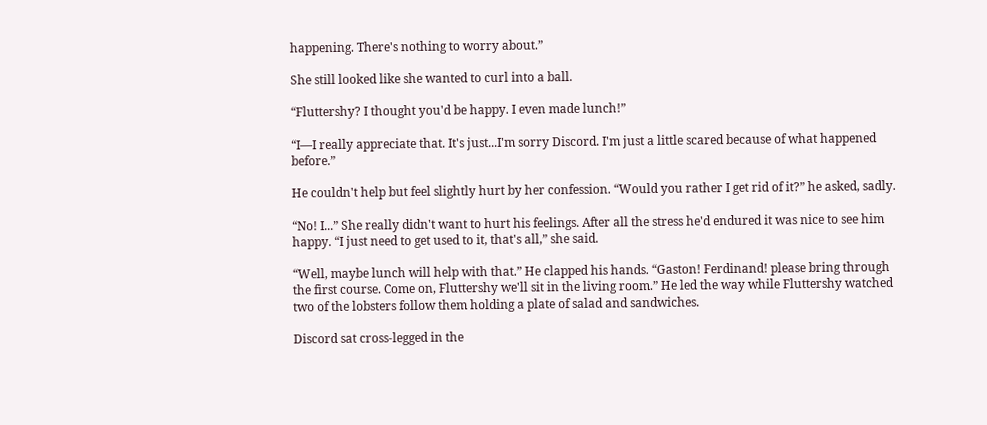happening. There's nothing to worry about.”

She still looked like she wanted to curl into a ball.

“Fluttershy? I thought you'd be happy. I even made lunch!”

“I—I really appreciate that. It's just...I'm sorry Discord. I'm just a little scared because of what happened before.”

He couldn't help but feel slightly hurt by her confession. “Would you rather I get rid of it?” he asked, sadly.

“No! I...” She really didn't want to hurt his feelings. After all the stress he'd endured it was nice to see him happy. “I just need to get used to it, that's all,” she said.

“Well, maybe lunch will help with that.” He clapped his hands. “Gaston! Ferdinand! please bring through the first course. Come on, Fluttershy we'll sit in the living room.” He led the way while Fluttershy watched two of the lobsters follow them holding a plate of salad and sandwiches.

Discord sat cross-legged in the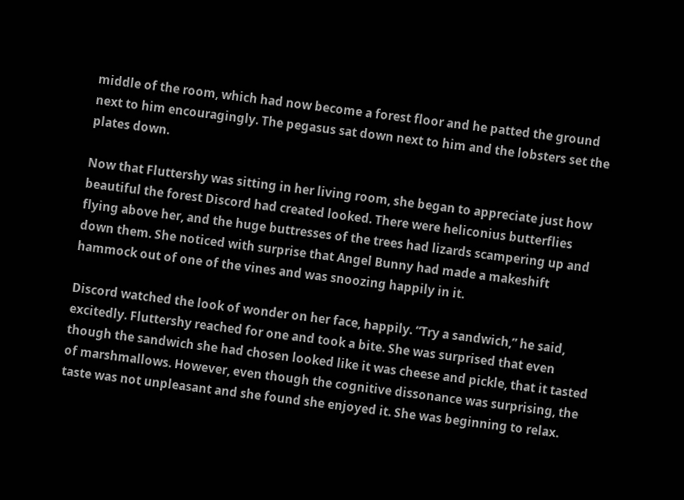middle of the room, which had now become a forest floor and he patted the ground next to him encouragingly. The pegasus sat down next to him and the lobsters set the plates down.

Now that Fluttershy was sitting in her living room, she began to appreciate just how beautiful the forest Discord had created looked. There were heliconius butterflies flying above her, and the huge buttresses of the trees had lizards scampering up and down them. She noticed with surprise that Angel Bunny had made a makeshift hammock out of one of the vines and was snoozing happily in it.

Discord watched the look of wonder on her face, happily. “Try a sandwich,” he said, excitedly. Fluttershy reached for one and took a bite. She was surprised that even though the sandwich she had chosen looked like it was cheese and pickle, that it tasted of marshmallows. However, even though the cognitive dissonance was surprising, the taste was not unpleasant and she found she enjoyed it. She was beginning to relax.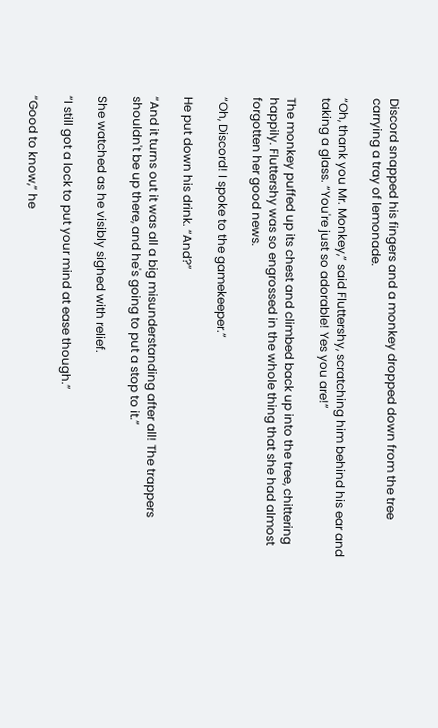Discord snapped his fingers and a monkey dropped down from the tree carrying a tray of lemonade.

“Oh, thank you Mr. Monkey,” said Fluttershy, scratching him behind his ear and taking a glass. “You're just so adorable! Yes you are!”

The monkey puffed up its chest and climbed back up into the tree, chittering happily. Fluttershy was so engrossed in the whole thing that she had almost forgotten her good news.

“Oh, Discord! I spoke to the gamekeeper.”

He put down his drink. “And?”

“And it turns out it was all a big misunderstanding after all! The trappers shouldn't be up there, and he's going to put a stop to it.”

She watched as he visibly sighed with relief.

“I still got a lock to put your mind at ease though.”

“Good to know,” he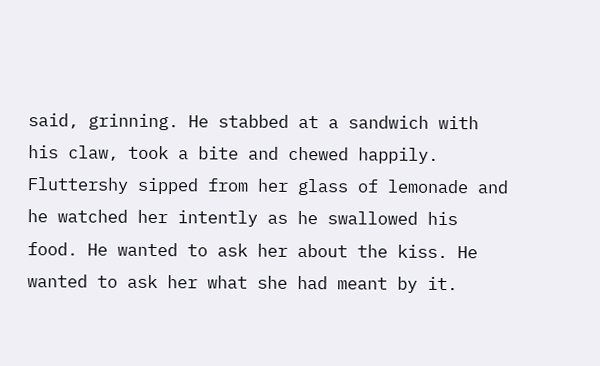said, grinning. He stabbed at a sandwich with his claw, took a bite and chewed happily. Fluttershy sipped from her glass of lemonade and he watched her intently as he swallowed his food. He wanted to ask her about the kiss. He wanted to ask her what she had meant by it.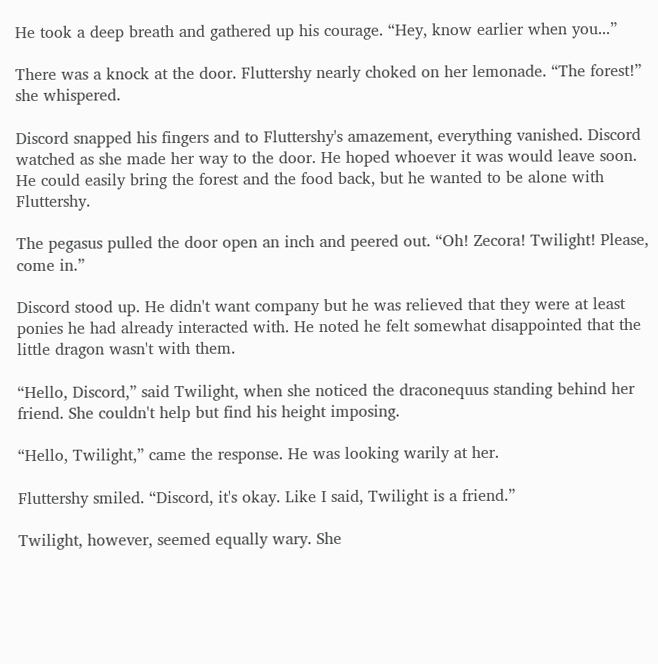He took a deep breath and gathered up his courage. “Hey, know earlier when you...”

There was a knock at the door. Fluttershy nearly choked on her lemonade. “The forest!” she whispered.

Discord snapped his fingers and to Fluttershy's amazement, everything vanished. Discord watched as she made her way to the door. He hoped whoever it was would leave soon. He could easily bring the forest and the food back, but he wanted to be alone with Fluttershy.

The pegasus pulled the door open an inch and peered out. “Oh! Zecora! Twilight! Please, come in.”

Discord stood up. He didn't want company but he was relieved that they were at least ponies he had already interacted with. He noted he felt somewhat disappointed that the little dragon wasn't with them.

“Hello, Discord,” said Twilight, when she noticed the draconequus standing behind her friend. She couldn't help but find his height imposing.

“Hello, Twilight,” came the response. He was looking warily at her.

Fluttershy smiled. “Discord, it's okay. Like I said, Twilight is a friend.”

Twilight, however, seemed equally wary. She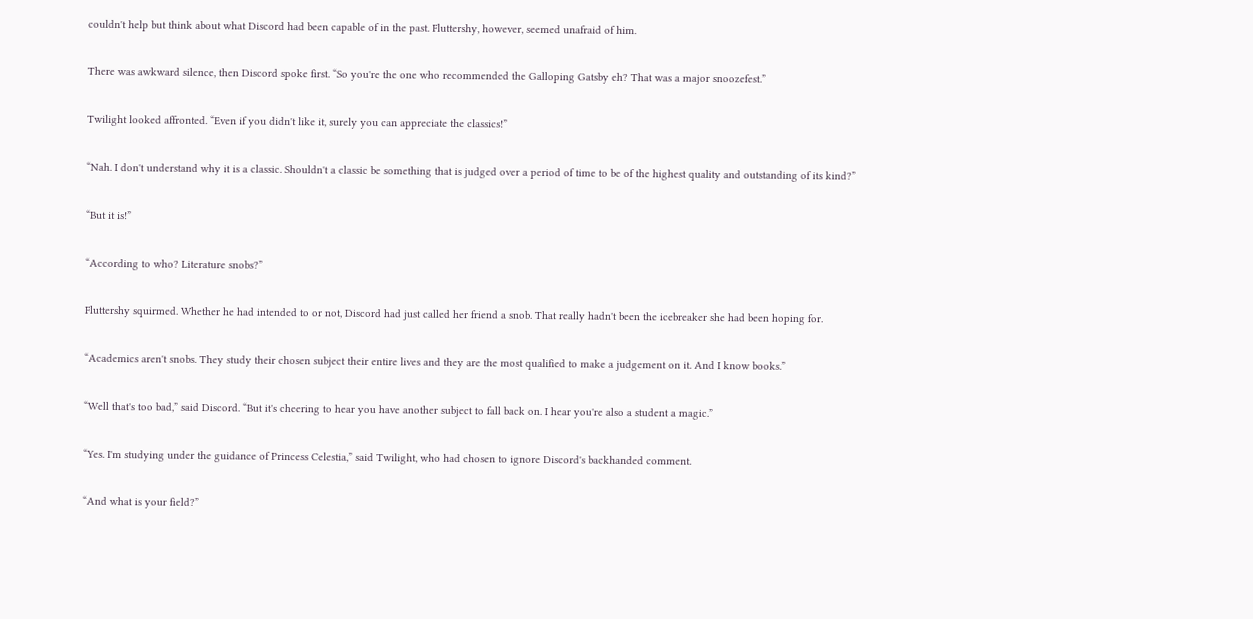couldn't help but think about what Discord had been capable of in the past. Fluttershy, however, seemed unafraid of him.

There was awkward silence, then Discord spoke first. “So you're the one who recommended the Galloping Gatsby eh? That was a major snoozefest.”

Twilight looked affronted. “Even if you didn't like it, surely you can appreciate the classics!”

“Nah. I don't understand why it is a classic. Shouldn't a classic be something that is judged over a period of time to be of the highest quality and outstanding of its kind?”

“But it is!”

“According to who? Literature snobs?”

Fluttershy squirmed. Whether he had intended to or not, Discord had just called her friend a snob. That really hadn't been the icebreaker she had been hoping for.

“Academics aren't snobs. They study their chosen subject their entire lives and they are the most qualified to make a judgement on it. And I know books.”

“Well that's too bad,” said Discord. “But it's cheering to hear you have another subject to fall back on. I hear you're also a student a magic.”

“Yes. I'm studying under the guidance of Princess Celestia,” said Twilight, who had chosen to ignore Discord's backhanded comment.

“And what is your field?”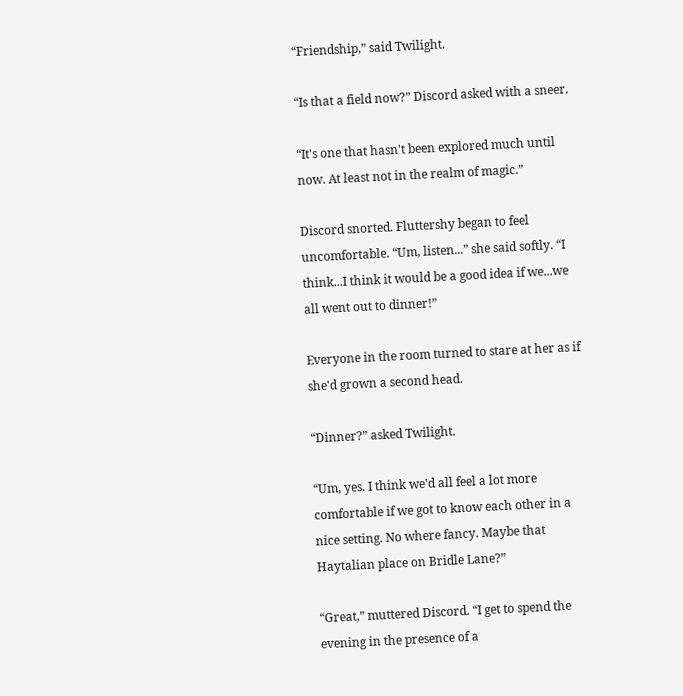“Friendship,” said Twilight.

“Is that a field now?” Discord asked with a sneer.

“It's one that hasn't been explored much until now. At least not in the realm of magic.”

Discord snorted. Fluttershy began to feel uncomfortable. “Um, listen...” she said softly. “I think...I think it would be a good idea if we...we all went out to dinner!”

Everyone in the room turned to stare at her as if she'd grown a second head.

“Dinner?” asked Twilight.

“Um, yes. I think we'd all feel a lot more comfortable if we got to know each other in a nice setting. No where fancy. Maybe that Haytalian place on Bridle Lane?”

“Great,” muttered Discord. “I get to spend the evening in the presence of a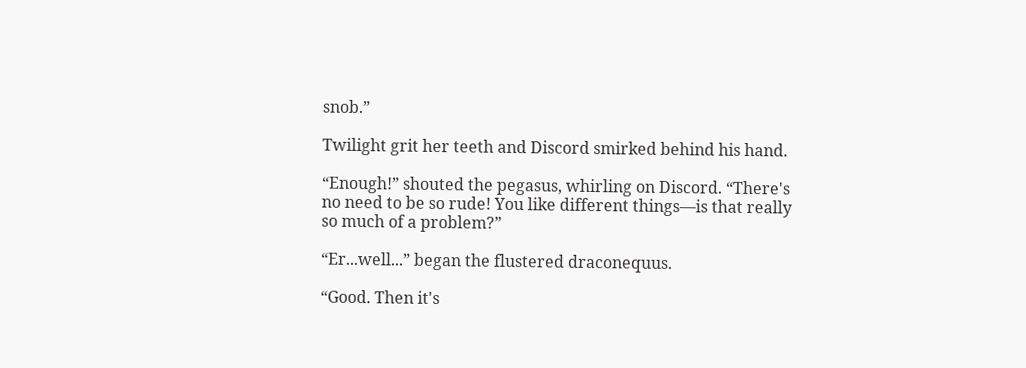snob.”

Twilight grit her teeth and Discord smirked behind his hand.

“Enough!” shouted the pegasus, whirling on Discord. “There's no need to be so rude! You like different things—is that really so much of a problem?”

“Er...well...” began the flustered draconequus.

“Good. Then it's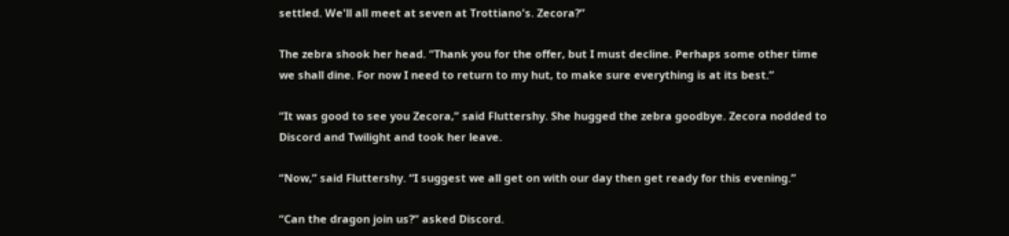settled. We'll all meet at seven at Trottiano's. Zecora?”

The zebra shook her head. “Thank you for the offer, but I must decline. Perhaps some other time we shall dine. For now I need to return to my hut, to make sure everything is at its best.”

“It was good to see you Zecora,” said Fluttershy. She hugged the zebra goodbye. Zecora nodded to Discord and Twilight and took her leave.

“Now,” said Fluttershy. “I suggest we all get on with our day then get ready for this evening.”

“Can the dragon join us?” asked Discord.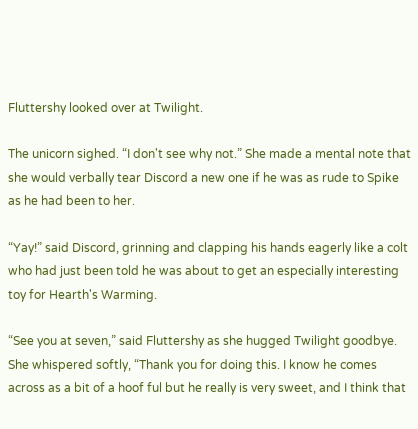Fluttershy looked over at Twilight.

The unicorn sighed. “I don't see why not.” She made a mental note that she would verbally tear Discord a new one if he was as rude to Spike as he had been to her.

“Yay!” said Discord, grinning and clapping his hands eagerly like a colt who had just been told he was about to get an especially interesting toy for Hearth's Warming.

“See you at seven,” said Fluttershy as she hugged Twilight goodbye. She whispered softly, “Thank you for doing this. I know he comes across as a bit of a hoof ful but he really is very sweet, and I think that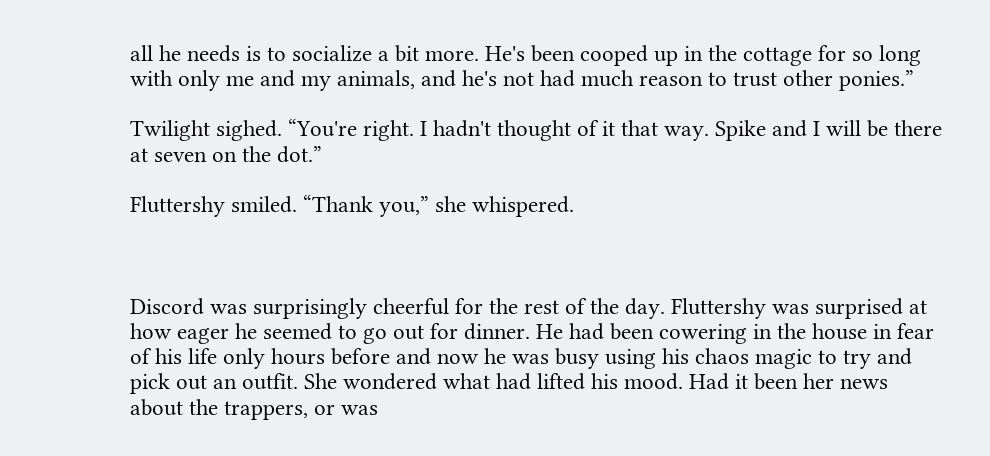all he needs is to socialize a bit more. He's been cooped up in the cottage for so long with only me and my animals, and he's not had much reason to trust other ponies.”

Twilight sighed. “You're right. I hadn't thought of it that way. Spike and I will be there at seven on the dot.”

Fluttershy smiled. “Thank you,” she whispered.



Discord was surprisingly cheerful for the rest of the day. Fluttershy was surprised at how eager he seemed to go out for dinner. He had been cowering in the house in fear of his life only hours before and now he was busy using his chaos magic to try and pick out an outfit. She wondered what had lifted his mood. Had it been her news about the trappers, or was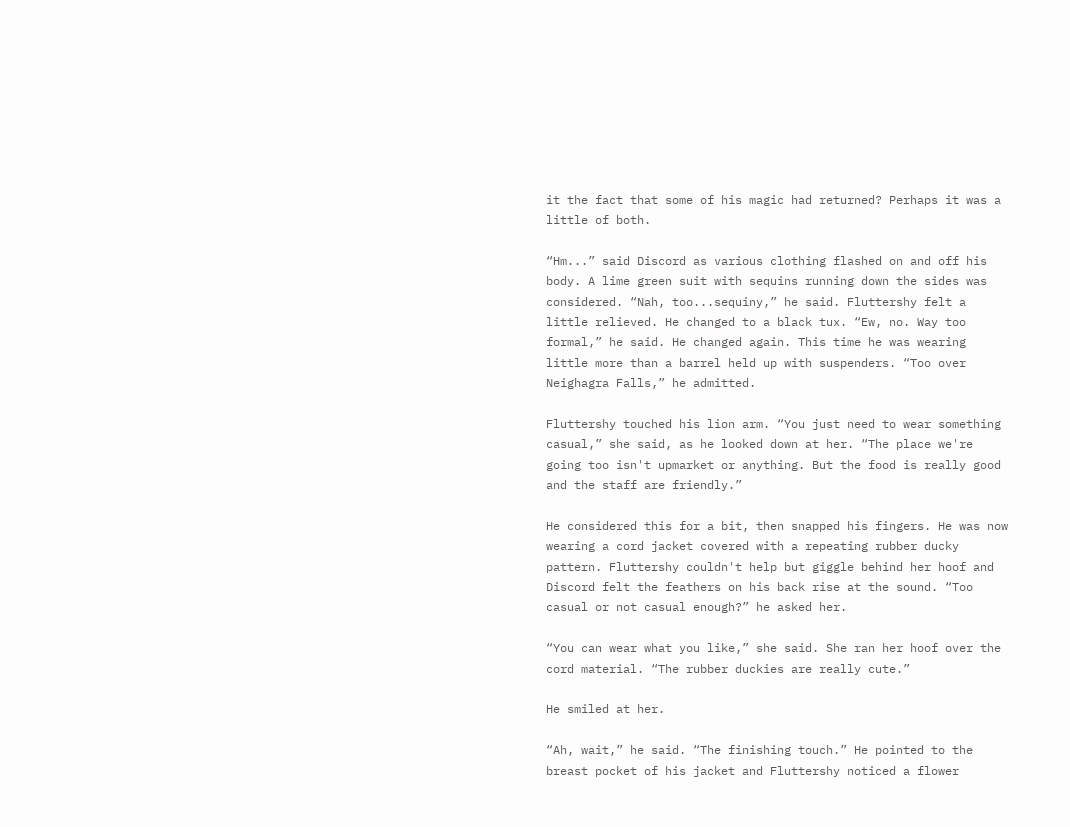it the fact that some of his magic had returned? Perhaps it was a little of both.

“Hm...” said Discord as various clothing flashed on and off his body. A lime green suit with sequins running down the sides was considered. “Nah, too...sequiny,” he said. Fluttershy felt a little relieved. He changed to a black tux. “Ew, no. Way too formal,” he said. He changed again. This time he was wearing little more than a barrel held up with suspenders. “Too over Neighagra Falls,” he admitted.

Fluttershy touched his lion arm. “You just need to wear something casual,” she said, as he looked down at her. “The place we're going too isn't upmarket or anything. But the food is really good and the staff are friendly.”

He considered this for a bit, then snapped his fingers. He was now wearing a cord jacket covered with a repeating rubber ducky pattern. Fluttershy couldn't help but giggle behind her hoof and Discord felt the feathers on his back rise at the sound. “Too casual or not casual enough?” he asked her.

“You can wear what you like,” she said. She ran her hoof over the cord material. “The rubber duckies are really cute.”

He smiled at her.

“Ah, wait,” he said. “The finishing touch.” He pointed to the breast pocket of his jacket and Fluttershy noticed a flower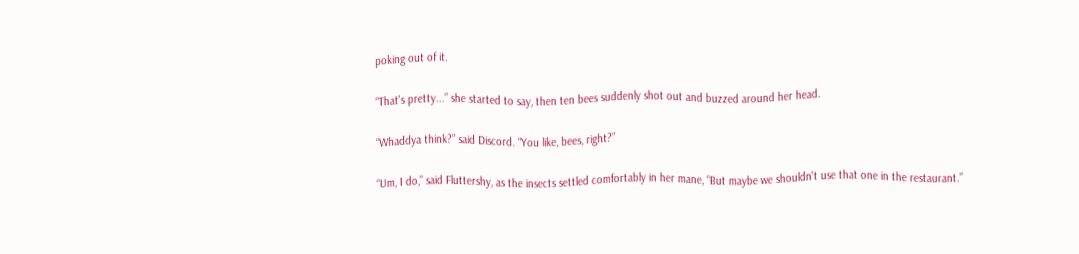poking out of it.

“That's pretty...” she started to say, then ten bees suddenly shot out and buzzed around her head.

“Whaddya think?” said Discord. “You like, bees, right?”

“Um, I do,” said Fluttershy, as the insects settled comfortably in her mane, “But maybe we shouldn't use that one in the restaurant.”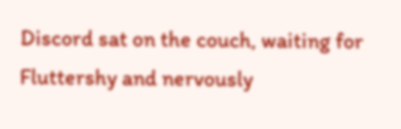Discord sat on the couch, waiting for Fluttershy and nervously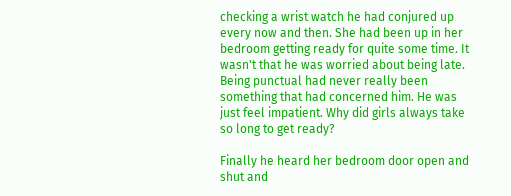checking a wrist watch he had conjured up every now and then. She had been up in her bedroom getting ready for quite some time. It wasn't that he was worried about being late. Being punctual had never really been something that had concerned him. He was just feel impatient. Why did girls always take so long to get ready?

Finally he heard her bedroom door open and shut and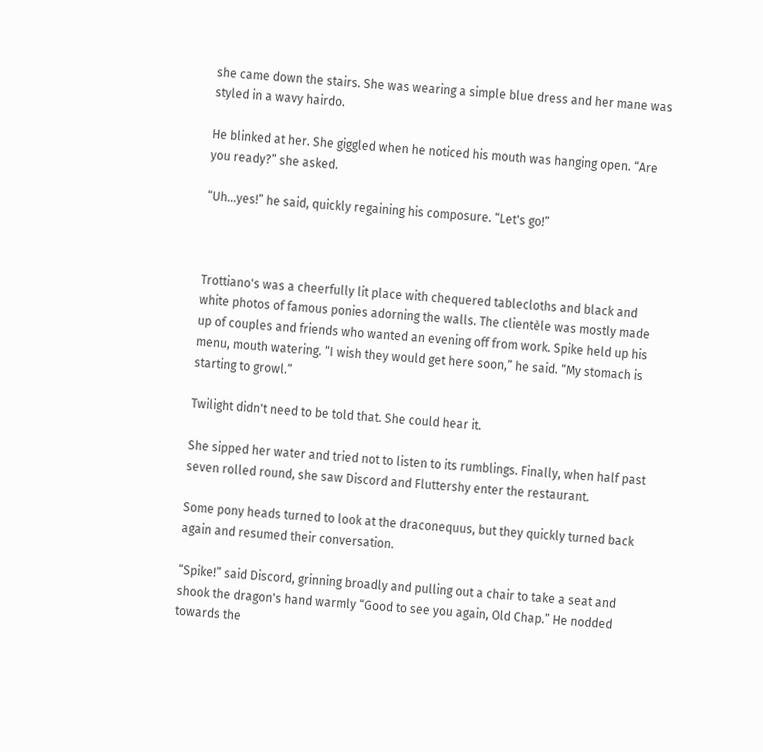she came down the stairs. She was wearing a simple blue dress and her mane was styled in a wavy hairdo.

He blinked at her. She giggled when he noticed his mouth was hanging open. “Are you ready?” she asked.

“Uh...yes!” he said, quickly regaining his composure. “Let's go!”



Trottiano's was a cheerfully lit place with chequered tablecloths and black and white photos of famous ponies adorning the walls. The clientèle was mostly made up of couples and friends who wanted an evening off from work. Spike held up his menu, mouth watering. “I wish they would get here soon,” he said. “My stomach is starting to growl.”

Twilight didn't need to be told that. She could hear it.

She sipped her water and tried not to listen to its rumblings. Finally, when half past seven rolled round, she saw Discord and Fluttershy enter the restaurant.

Some pony heads turned to look at the draconequus, but they quickly turned back again and resumed their conversation.

“Spike!” said Discord, grinning broadly and pulling out a chair to take a seat and shook the dragon's hand warmly “Good to see you again, Old Chap.” He nodded towards the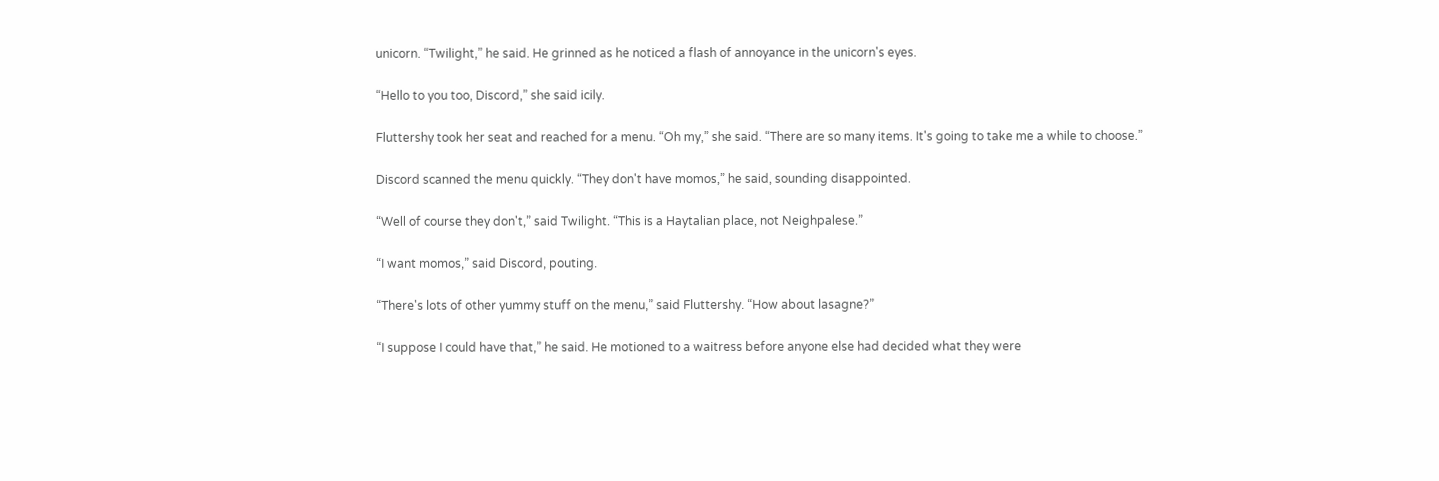unicorn. “Twilight,” he said. He grinned as he noticed a flash of annoyance in the unicorn's eyes.

“Hello to you too, Discord,” she said icily.

Fluttershy took her seat and reached for a menu. “Oh my,” she said. “There are so many items. It's going to take me a while to choose.”

Discord scanned the menu quickly. “They don't have momos,” he said, sounding disappointed.

“Well of course they don't,” said Twilight. “This is a Haytalian place, not Neighpalese.”

“I want momos,” said Discord, pouting.

“There's lots of other yummy stuff on the menu,” said Fluttershy. “How about lasagne?”

“I suppose I could have that,” he said. He motioned to a waitress before anyone else had decided what they were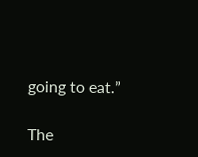going to eat.”

The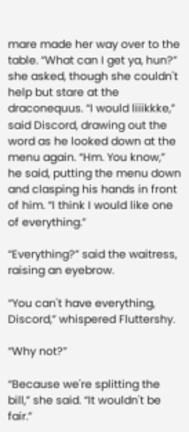mare made her way over to the table. “What can I get ya, hun?” she asked, though she couldn't help but stare at the draconequus. “I would liiikkke,” said Discord, drawing out the word as he looked down at the menu again. “Hm. You know,” he said, putting the menu down and clasping his hands in front of him. “I think I would like one of everything.”

“Everything?” said the waitress, raising an eyebrow.

“You can't have everything, Discord,” whispered Fluttershy.

“Why not?”

“Because we're splitting the bill,” she said. “It wouldn't be fair.”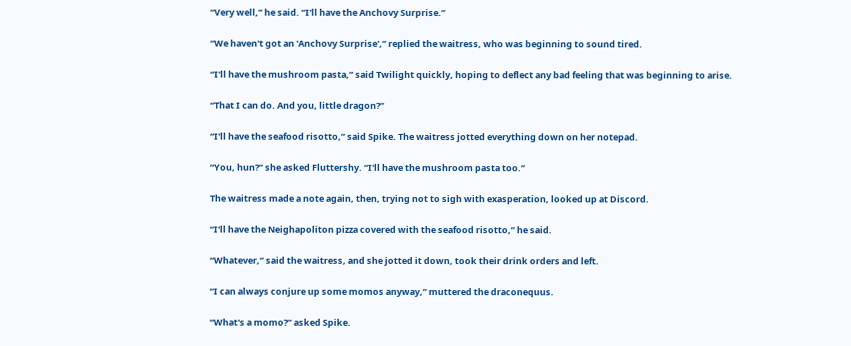“Very well,” he said. “I'll have the Anchovy Surprise.”

“We haven't got an 'Anchovy Surprise',” replied the waitress, who was beginning to sound tired.

“I'll have the mushroom pasta,” said Twilight quickly, hoping to deflect any bad feeling that was beginning to arise.

“That I can do. And you, little dragon?”

“I'll have the seafood risotto,” said Spike. The waitress jotted everything down on her notepad.

“You, hun?” she asked Fluttershy. “I'll have the mushroom pasta too.”

The waitress made a note again, then, trying not to sigh with exasperation, looked up at Discord.

“I'll have the Neighapoliton pizza covered with the seafood risotto,” he said.

“Whatever,” said the waitress, and she jotted it down, took their drink orders and left.

“I can always conjure up some momos anyway,” muttered the draconequus.

“What's a momo?” asked Spike.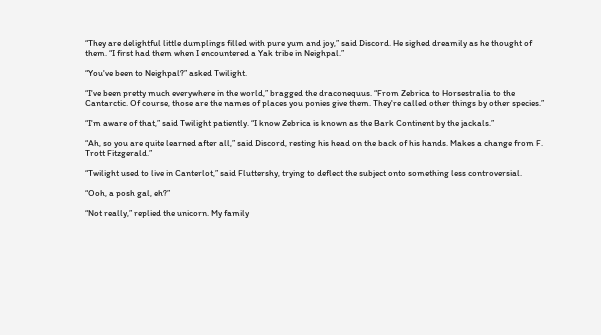“They are delightful little dumplings filled with pure yum and joy,” said Discord. He sighed dreamily as he thought of them. “I first had them when I encountered a Yak tribe in Neighpal.”

“You've been to Neighpal?” asked Twilight.

“I've been pretty much everywhere in the world,” bragged the draconequus. “From Zebrica to Horsestralia to the Cantarctic. Of course, those are the names of places you ponies give them. They're called other things by other species.”

“I'm aware of that,” said Twilight patiently. “I know Zebrica is known as the Bark Continent by the jackals.”

“Ah, so you are quite learned after all,” said Discord, resting his head on the back of his hands. Makes a change from F. Trott Fitzgerald.”

“Twilight used to live in Canterlot,” said Fluttershy, trying to deflect the subject onto something less controversial.

“Ooh, a posh gal, eh?”

“Not really,” replied the unicorn. My family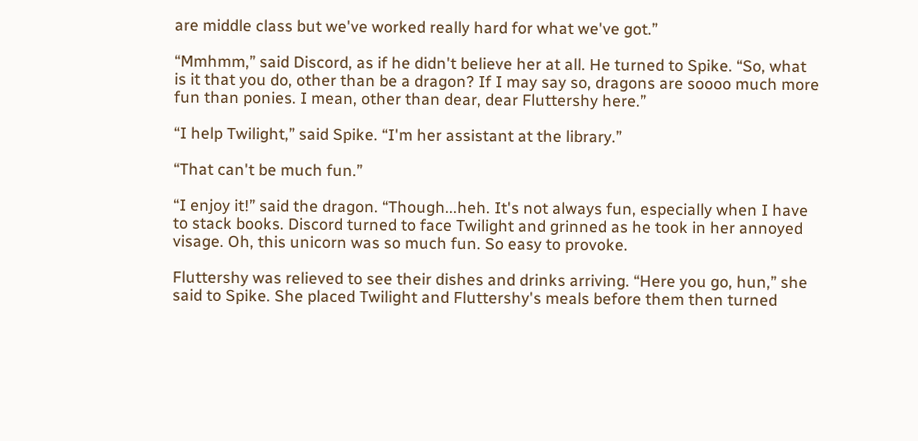are middle class but we've worked really hard for what we've got.”

“Mmhmm,” said Discord, as if he didn't believe her at all. He turned to Spike. “So, what is it that you do, other than be a dragon? If I may say so, dragons are soooo much more fun than ponies. I mean, other than dear, dear Fluttershy here.”

“I help Twilight,” said Spike. “I'm her assistant at the library.”

“That can't be much fun.”

“I enjoy it!” said the dragon. “Though...heh. It's not always fun, especially when I have to stack books. Discord turned to face Twilight and grinned as he took in her annoyed visage. Oh, this unicorn was so much fun. So easy to provoke.

Fluttershy was relieved to see their dishes and drinks arriving. “Here you go, hun,” she said to Spike. She placed Twilight and Fluttershy's meals before them then turned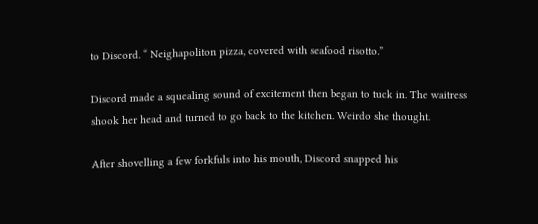to Discord. “ Neighapoliton pizza, covered with seafood risotto.”

Discord made a squealing sound of excitement then began to tuck in. The waitress shook her head and turned to go back to the kitchen. Weirdo she thought.

After shovelling a few forkfuls into his mouth, Discord snapped his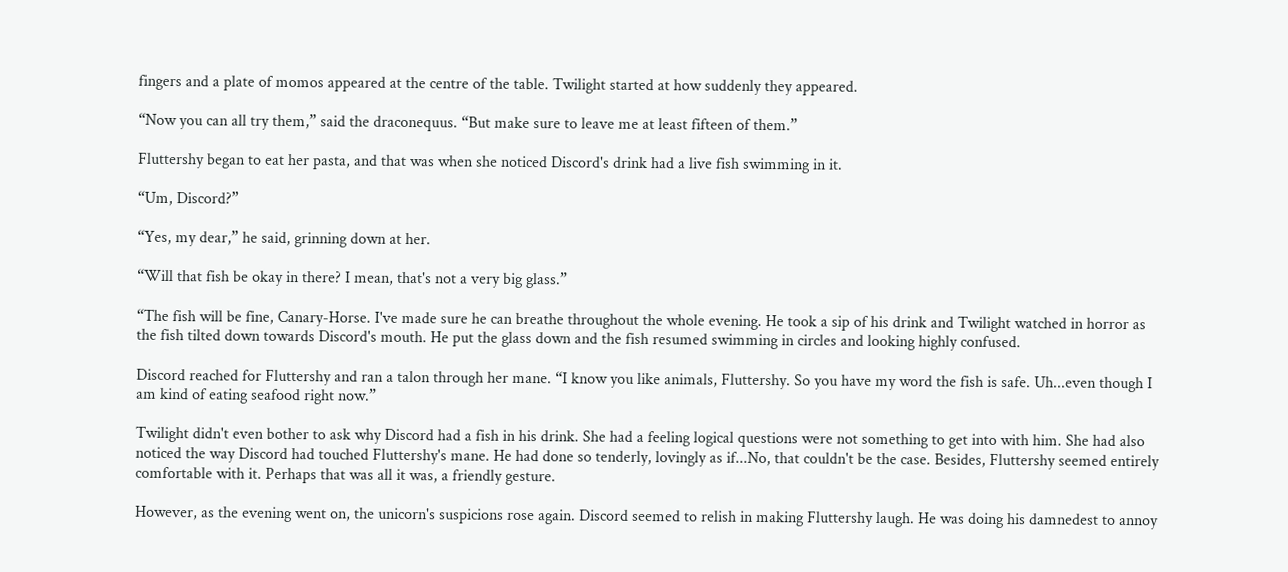fingers and a plate of momos appeared at the centre of the table. Twilight started at how suddenly they appeared.

“Now you can all try them,” said the draconequus. “But make sure to leave me at least fifteen of them.”

Fluttershy began to eat her pasta, and that was when she noticed Discord's drink had a live fish swimming in it.

“Um, Discord?”

“Yes, my dear,” he said, grinning down at her.

“Will that fish be okay in there? I mean, that's not a very big glass.”

“The fish will be fine, Canary-Horse. I've made sure he can breathe throughout the whole evening. He took a sip of his drink and Twilight watched in horror as the fish tilted down towards Discord's mouth. He put the glass down and the fish resumed swimming in circles and looking highly confused.

Discord reached for Fluttershy and ran a talon through her mane. “I know you like animals, Fluttershy. So you have my word the fish is safe. Uh...even though I am kind of eating seafood right now.”

Twilight didn't even bother to ask why Discord had a fish in his drink. She had a feeling logical questions were not something to get into with him. She had also noticed the way Discord had touched Fluttershy's mane. He had done so tenderly, lovingly as if...No, that couldn't be the case. Besides, Fluttershy seemed entirely comfortable with it. Perhaps that was all it was, a friendly gesture.

However, as the evening went on, the unicorn's suspicions rose again. Discord seemed to relish in making Fluttershy laugh. He was doing his damnedest to annoy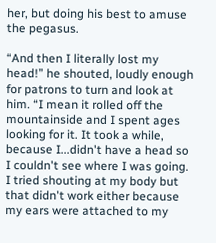her, but doing his best to amuse the pegasus.

“And then I literally lost my head!” he shouted, loudly enough for patrons to turn and look at him. “I mean it rolled off the mountainside and I spent ages looking for it. It took a while, because I...didn't have a head so I couldn't see where I was going. I tried shouting at my body but that didn't work either because my ears were attached to my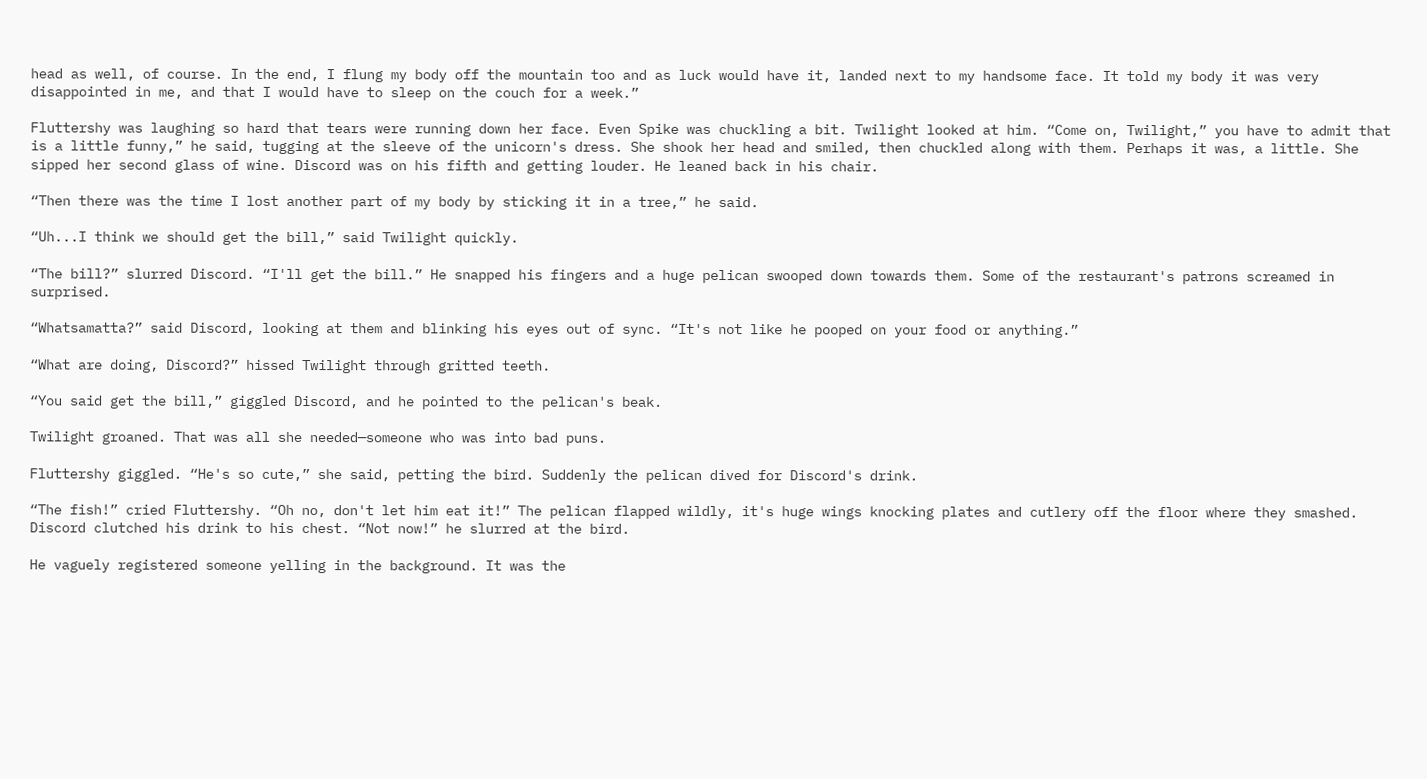head as well, of course. In the end, I flung my body off the mountain too and as luck would have it, landed next to my handsome face. It told my body it was very disappointed in me, and that I would have to sleep on the couch for a week.”

Fluttershy was laughing so hard that tears were running down her face. Even Spike was chuckling a bit. Twilight looked at him. “Come on, Twilight,” you have to admit that is a little funny,” he said, tugging at the sleeve of the unicorn's dress. She shook her head and smiled, then chuckled along with them. Perhaps it was, a little. She sipped her second glass of wine. Discord was on his fifth and getting louder. He leaned back in his chair.

“Then there was the time I lost another part of my body by sticking it in a tree,” he said.

“Uh...I think we should get the bill,” said Twilight quickly.

“The bill?” slurred Discord. “I'll get the bill.” He snapped his fingers and a huge pelican swooped down towards them. Some of the restaurant's patrons screamed in surprised.

“Whatsamatta?” said Discord, looking at them and blinking his eyes out of sync. “It's not like he pooped on your food or anything.”

“What are doing, Discord?” hissed Twilight through gritted teeth.

“You said get the bill,” giggled Discord, and he pointed to the pelican's beak.

Twilight groaned. That was all she needed—someone who was into bad puns.

Fluttershy giggled. “He's so cute,” she said, petting the bird. Suddenly the pelican dived for Discord's drink.

“The fish!” cried Fluttershy. “Oh no, don't let him eat it!” The pelican flapped wildly, it's huge wings knocking plates and cutlery off the floor where they smashed. Discord clutched his drink to his chest. “Not now!” he slurred at the bird.

He vaguely registered someone yelling in the background. It was the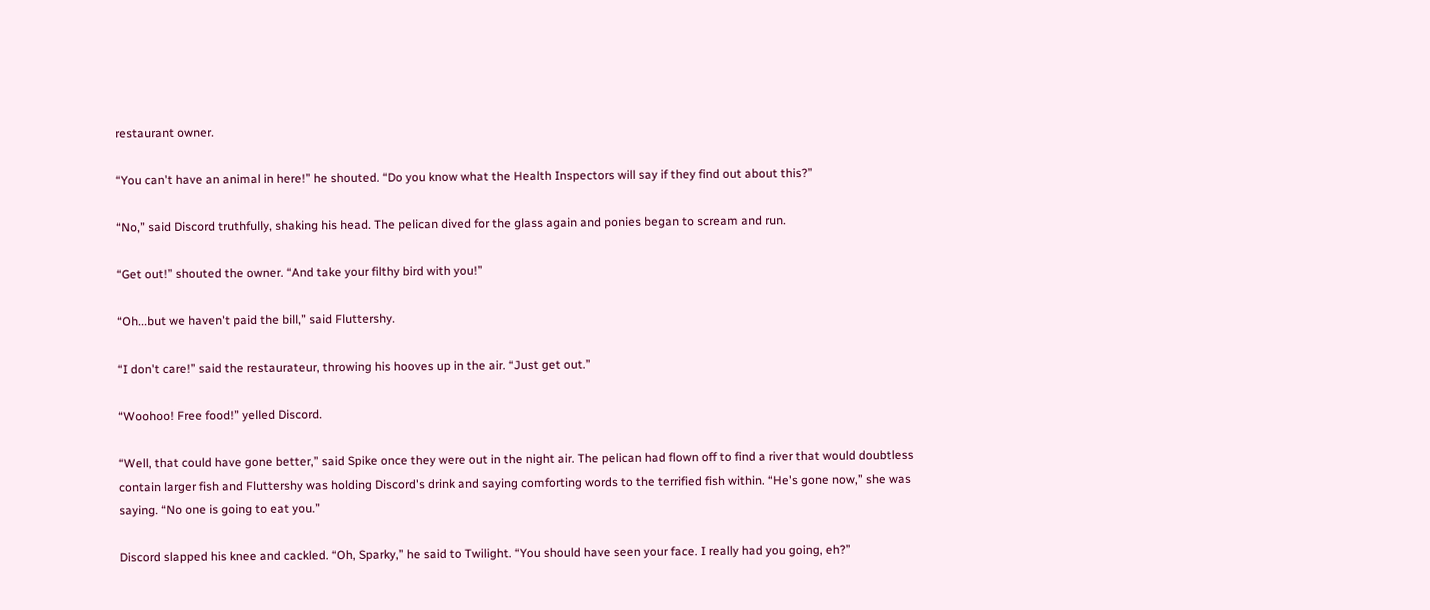restaurant owner.

“You can't have an animal in here!” he shouted. “Do you know what the Health Inspectors will say if they find out about this?”

“No,” said Discord truthfully, shaking his head. The pelican dived for the glass again and ponies began to scream and run.

“Get out!” shouted the owner. “And take your filthy bird with you!”

“Oh...but we haven't paid the bill,” said Fluttershy.

“I don't care!” said the restaurateur, throwing his hooves up in the air. “Just get out.”

“Woohoo! Free food!” yelled Discord.

“Well, that could have gone better,” said Spike once they were out in the night air. The pelican had flown off to find a river that would doubtless contain larger fish and Fluttershy was holding Discord's drink and saying comforting words to the terrified fish within. “He's gone now,” she was saying. “No one is going to eat you.”

Discord slapped his knee and cackled. “Oh, Sparky,” he said to Twilight. “You should have seen your face. I really had you going, eh?”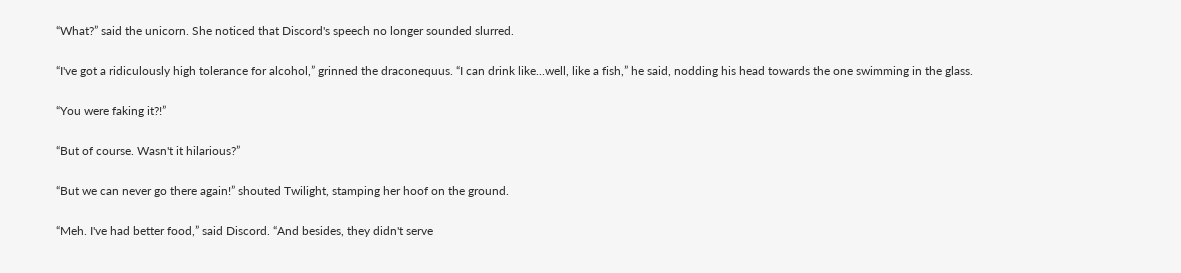“What?” said the unicorn. She noticed that Discord's speech no longer sounded slurred.

“I've got a ridiculously high tolerance for alcohol,” grinned the draconequus. “I can drink like...well, like a fish,” he said, nodding his head towards the one swimming in the glass.

“You were faking it?!”

“But of course. Wasn't it hilarious?”

“But we can never go there again!” shouted Twilight, stamping her hoof on the ground.

“Meh. I've had better food,” said Discord. “And besides, they didn't serve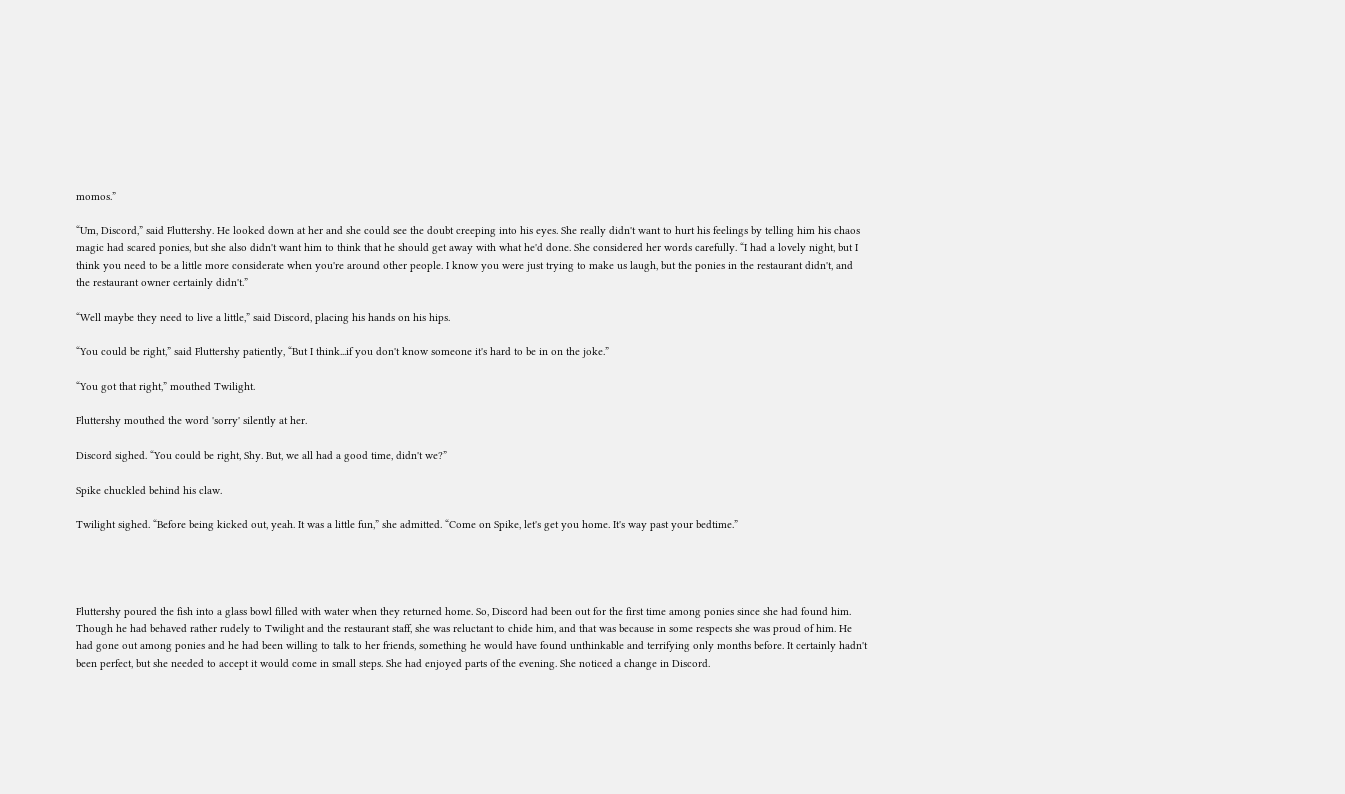momos.”

“Um, Discord,” said Fluttershy. He looked down at her and she could see the doubt creeping into his eyes. She really didn't want to hurt his feelings by telling him his chaos magic had scared ponies, but she also didn't want him to think that he should get away with what he'd done. She considered her words carefully. “I had a lovely night, but I think you need to be a little more considerate when you're around other people. I know you were just trying to make us laugh, but the ponies in the restaurant didn't, and the restaurant owner certainly didn't.”

“Well maybe they need to live a little,” said Discord, placing his hands on his hips.

“You could be right,” said Fluttershy patiently, “But I think...if you don't know someone it's hard to be in on the joke.”

“You got that right,” mouthed Twilight.

Fluttershy mouthed the word 'sorry' silently at her.

Discord sighed. “You could be right, Shy. But, we all had a good time, didn't we?”

Spike chuckled behind his claw.

Twilight sighed. “Before being kicked out, yeah. It was a little fun,” she admitted. “Come on Spike, let's get you home. It's way past your bedtime.”




Fluttershy poured the fish into a glass bowl filled with water when they returned home. So, Discord had been out for the first time among ponies since she had found him. Though he had behaved rather rudely to Twilight and the restaurant staff, she was reluctant to chide him, and that was because in some respects she was proud of him. He had gone out among ponies and he had been willing to talk to her friends, something he would have found unthinkable and terrifying only months before. It certainly hadn't been perfect, but she needed to accept it would come in small steps. She had enjoyed parts of the evening. She noticed a change in Discord.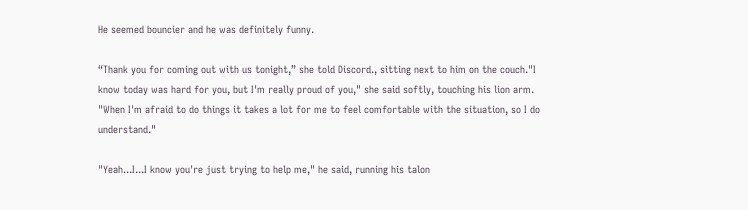He seemed bouncier and he was definitely funny.

“Thank you for coming out with us tonight,” she told Discord., sitting next to him on the couch."I know today was hard for you, but I'm really proud of you," she said softly, touching his lion arm. "When I'm afraid to do things it takes a lot for me to feel comfortable with the situation, so I do understand."

"Yeah...I...I know you're just trying to help me," he said, running his talon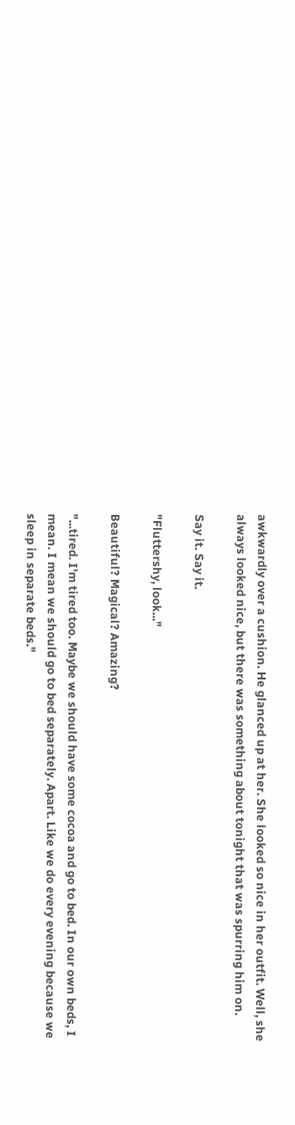awkwardly over a cushion. He glanced up at her. She looked so nice in her outfit. Well, she always looked nice, but there was something about tonight that was spurring him on.

Say it. Say it.

"Fluttershy, look..."

Beautiful? Magical? Amazing?

"...tired. I'm tired too. Maybe we should have some cocoa and go to bed. In our own beds, I mean. I mean we should go to bed separately. Apart. Like we do every evening because we sleep in separate beds."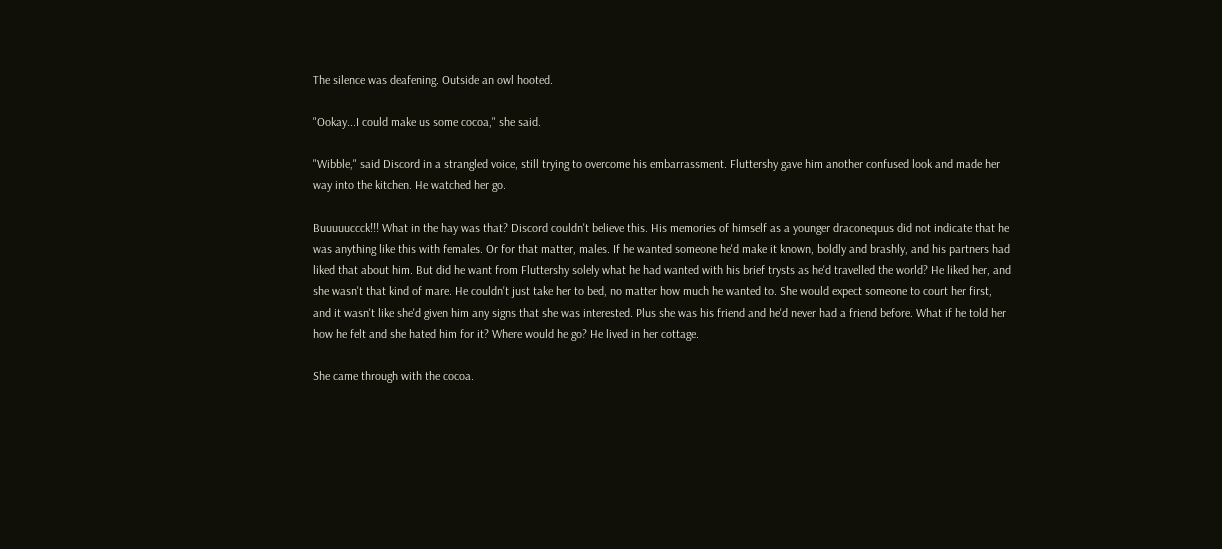The silence was deafening. Outside an owl hooted.

"Ookay...I could make us some cocoa," she said.

"Wibble," said Discord in a strangled voice, still trying to overcome his embarrassment. Fluttershy gave him another confused look and made her way into the kitchen. He watched her go.

Buuuuuccck!!! What in the hay was that? Discord couldn't believe this. His memories of himself as a younger draconequus did not indicate that he was anything like this with females. Or for that matter, males. If he wanted someone he'd make it known, boldly and brashly, and his partners had liked that about him. But did he want from Fluttershy solely what he had wanted with his brief trysts as he'd travelled the world? He liked her, and she wasn't that kind of mare. He couldn't just take her to bed, no matter how much he wanted to. She would expect someone to court her first, and it wasn't like she'd given him any signs that she was interested. Plus she was his friend and he'd never had a friend before. What if he told her how he felt and she hated him for it? Where would he go? He lived in her cottage.

She came through with the cocoa.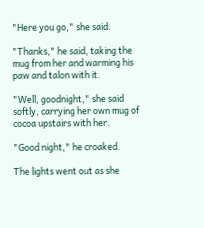"Here you go," she said.

"Thanks," he said, taking the mug from her and warming his paw and talon with it.

"Well, goodnight," she said softly, carrying her own mug of cocoa upstairs with her.

"Good night," he croaked.

The lights went out as she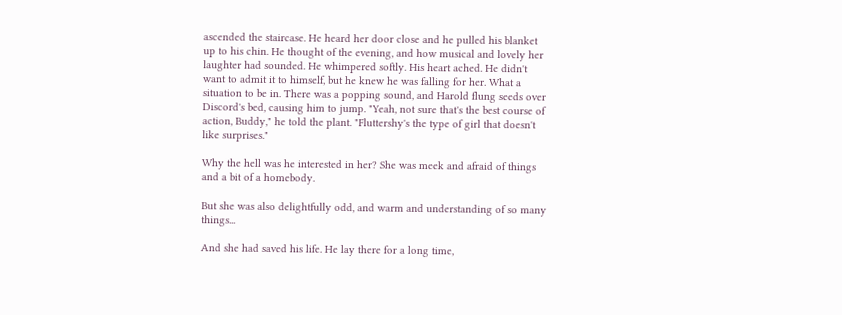ascended the staircase. He heard her door close and he pulled his blanket up to his chin. He thought of the evening, and how musical and lovely her laughter had sounded. He whimpered softly. His heart ached. He didn't want to admit it to himself, but he knew he was falling for her. What a situation to be in. There was a popping sound, and Harold flung seeds over Discord's bed, causing him to jump. "Yeah, not sure that's the best course of action, Buddy," he told the plant. "Fluttershy's the type of girl that doesn't like surprises."

Why the hell was he interested in her? She was meek and afraid of things and a bit of a homebody.

But she was also delightfully odd, and warm and understanding of so many things...

And she had saved his life. He lay there for a long time,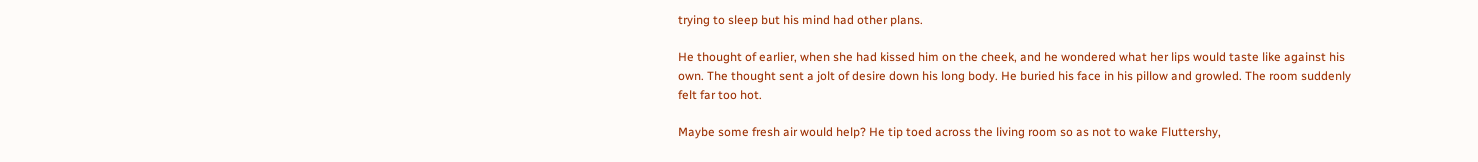trying to sleep but his mind had other plans.

He thought of earlier, when she had kissed him on the cheek, and he wondered what her lips would taste like against his own. The thought sent a jolt of desire down his long body. He buried his face in his pillow and growled. The room suddenly felt far too hot.

Maybe some fresh air would help? He tip toed across the living room so as not to wake Fluttershy,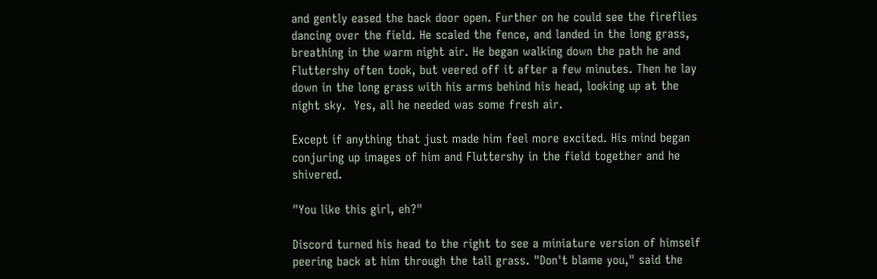and gently eased the back door open. Further on he could see the fireflies dancing over the field. He scaled the fence, and landed in the long grass, breathing in the warm night air. He began walking down the path he and Fluttershy often took, but veered off it after a few minutes. Then he lay down in the long grass with his arms behind his head, looking up at the night sky.  Yes, all he needed was some fresh air.

Except if anything that just made him feel more excited. His mind began conjuring up images of him and Fluttershy in the field together and he shivered.

"You like this girl, eh?"

Discord turned his head to the right to see a miniature version of himself peering back at him through the tall grass. "Don't blame you," said the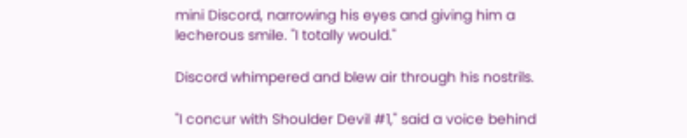mini Discord, narrowing his eyes and giving him a lecherous smile. "I totally would."

Discord whimpered and blew air through his nostrils.

"I concur with Shoulder Devil #1," said a voice behind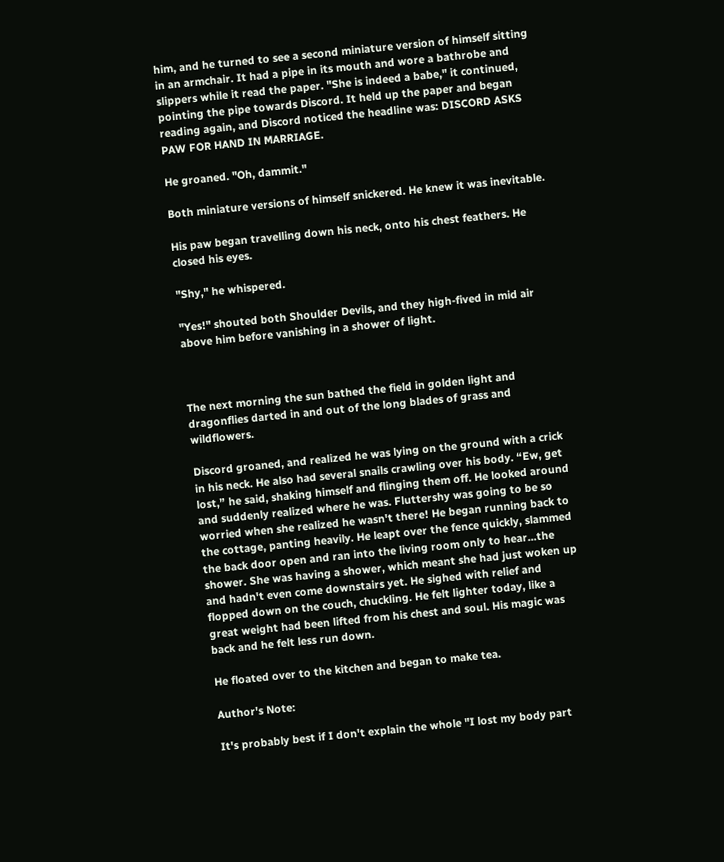him, and he turned to see a second miniature version of himself sitting in an armchair. It had a pipe in its mouth and wore a bathrobe and slippers while it read the paper. "She is indeed a babe," it continued, pointing the pipe towards Discord. It held up the paper and began reading again, and Discord noticed the headline was: DISCORD ASKS PAW FOR HAND IN MARRIAGE.

He groaned. "Oh, dammit."

Both miniature versions of himself snickered. He knew it was inevitable.

His paw began travelling down his neck, onto his chest feathers. He closed his eyes.

"Shy," he whispered.

"Yes!" shouted both Shoulder Devils, and they high-fived in mid air above him before vanishing in a shower of light.



The next morning the sun bathed the field in golden light and dragonflies darted in and out of the long blades of grass and wildflowers.

Discord groaned, and realized he was lying on the ground with a crick in his neck. He also had several snails crawling over his body. “Ew, get lost,” he said, shaking himself and flinging them off. He looked around and suddenly realized where he was. Fluttershy was going to be so worried when she realized he wasn't there! He began running back to the cottage, panting heavily. He leapt over the fence quickly, slammed the back door open and ran into the living room only to hear...the shower. She was having a shower, which meant she had just woken up and hadn't even come downstairs yet. He sighed with relief and flopped down on the couch, chuckling. He felt lighter today, like a great weight had been lifted from his chest and soul. His magic was back and he felt less run down.

He floated over to the kitchen and began to make tea.

Author's Note:

It's probably best if I don't explain the whole "I lost my body part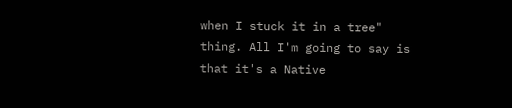when I stuck it in a tree" thing. All I'm going to say is that it's a Native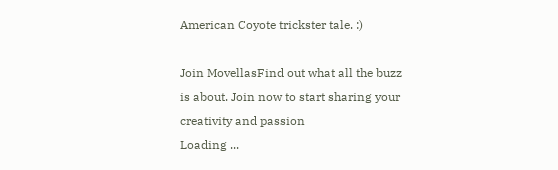American Coyote trickster tale. :)

Join MovellasFind out what all the buzz is about. Join now to start sharing your creativity and passion
Loading ...